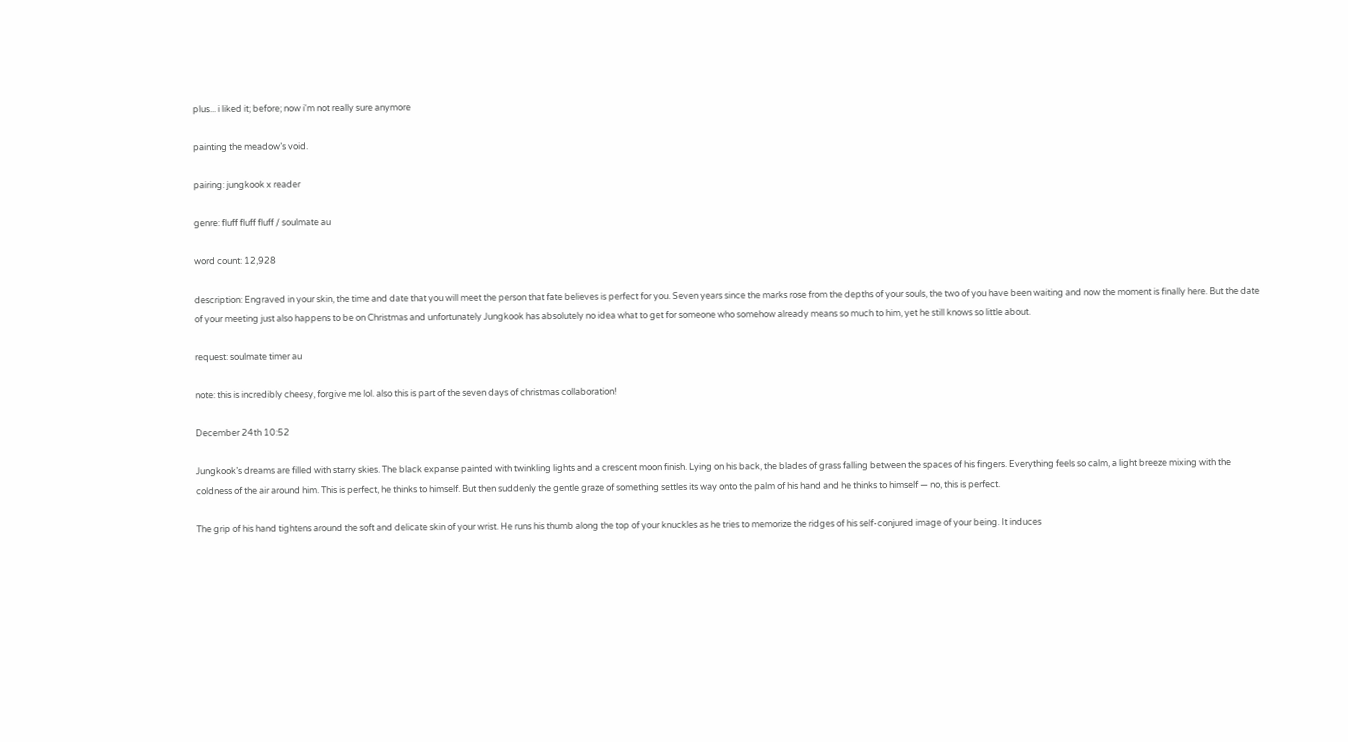plus... i liked it; before; now i'm not really sure anymore

painting the meadow’s void.

pairing: jungkook x reader

genre: fluff fluff fluff / soulmate au

word count: 12,928

description: Engraved in your skin, the time and date that you will meet the person that fate believes is perfect for you. Seven years since the marks rose from the depths of your souls, the two of you have been waiting and now the moment is finally here. But the date of your meeting just also happens to be on Christmas and unfortunately Jungkook has absolutely no idea what to get for someone who somehow already means so much to him, yet he still knows so little about.

request: soulmate timer au

note: this is incredibly cheesy, forgive me lol. also this is part of the seven days of christmas collaboration!

December 24th 10:52

Jungkook’s dreams are filled with starry skies. The black expanse painted with twinkling lights and a crescent moon finish. Lying on his back, the blades of grass falling between the spaces of his fingers. Everything feels so calm, a light breeze mixing with the coldness of the air around him. This is perfect, he thinks to himself. But then suddenly the gentle graze of something settles its way onto the palm of his hand and he thinks to himself — no, this is perfect.

The grip of his hand tightens around the soft and delicate skin of your wrist. He runs his thumb along the top of your knuckles as he tries to memorize the ridges of his self-conjured image of your being. It induces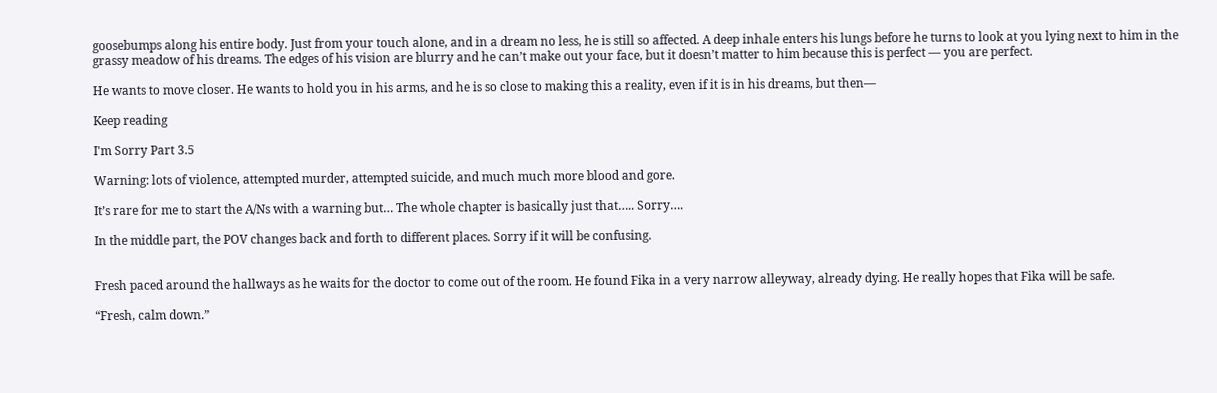goosebumps along his entire body. Just from your touch alone, and in a dream no less, he is still so affected. A deep inhale enters his lungs before he turns to look at you lying next to him in the grassy meadow of his dreams. The edges of his vision are blurry and he can’t make out your face, but it doesn’t matter to him because this is perfect — you are perfect.

He wants to move closer. He wants to hold you in his arms, and he is so close to making this a reality, even if it is in his dreams, but then—

Keep reading

I'm Sorry Part 3.5

Warning: lots of violence, attempted murder, attempted suicide, and much much more blood and gore.

It’s rare for me to start the A/Ns with a warning but… The whole chapter is basically just that….. Sorry….

In the middle part, the POV changes back and forth to different places. Sorry if it will be confusing.


Fresh paced around the hallways as he waits for the doctor to come out of the room. He found Fika in a very narrow alleyway, already dying. He really hopes that Fika will be safe.

“Fresh, calm down.”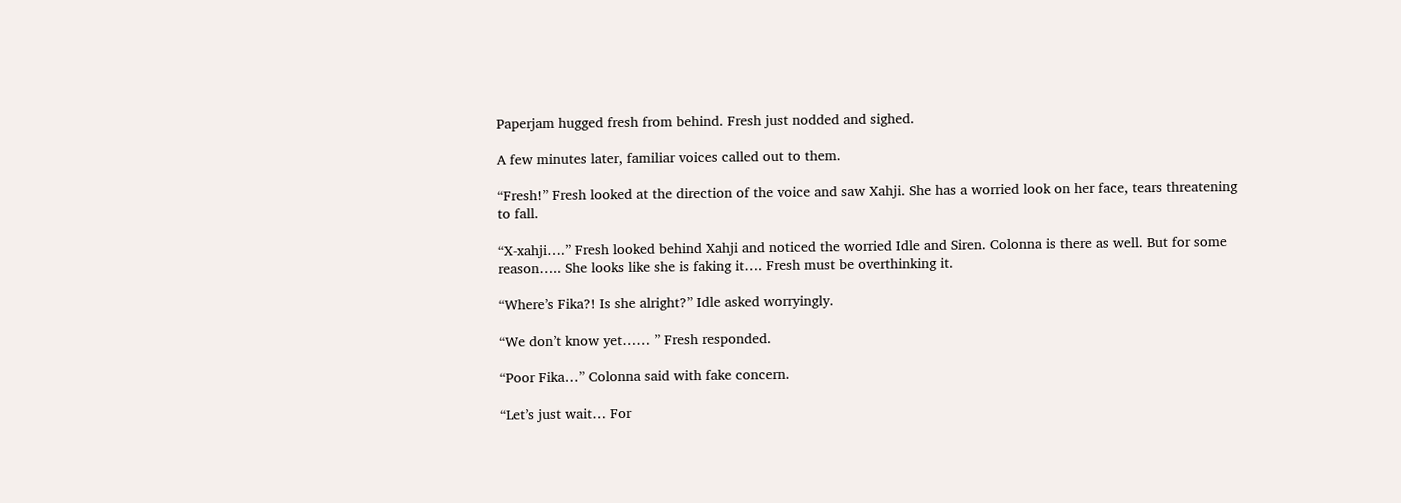Paperjam hugged fresh from behind. Fresh just nodded and sighed.

A few minutes later, familiar voices called out to them.

“Fresh!” Fresh looked at the direction of the voice and saw Xahji. She has a worried look on her face, tears threatening to fall.

“X-xahji….” Fresh looked behind Xahji and noticed the worried Idle and Siren. Colonna is there as well. But for some reason….. She looks like she is faking it…. Fresh must be overthinking it.

“Where’s Fika?! Is she alright?” Idle asked worryingly.

“We don’t know yet…… ” Fresh responded.

“Poor Fika…” Colonna said with fake concern.

“Let’s just wait… For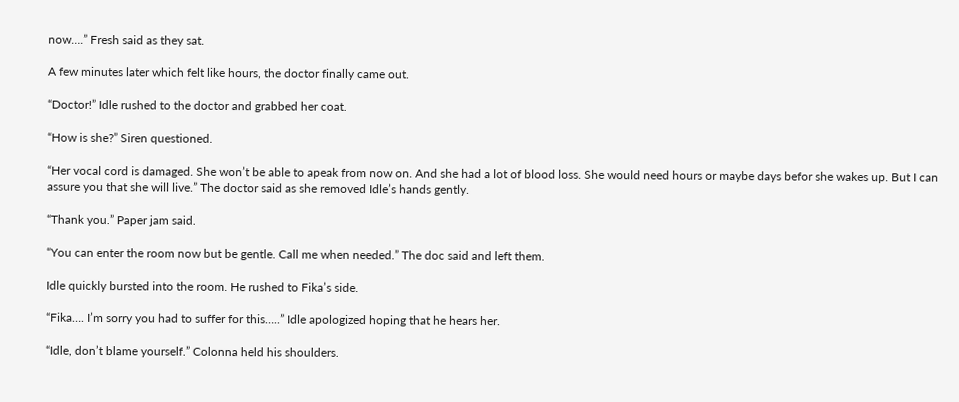now….” Fresh said as they sat.

A few minutes later which felt like hours, the doctor finally came out.

“Doctor!” Idle rushed to the doctor and grabbed her coat.

“How is she?” Siren questioned.

“Her vocal cord is damaged. She won’t be able to apeak from now on. And she had a lot of blood loss. She would need hours or maybe days befor she wakes up. But I can assure you that she will live.” The doctor said as she removed Idle’s hands gently.

“Thank you.” Paper jam said.

“You can enter the room now but be gentle. Call me when needed.” The doc said and left them.

Idle quickly bursted into the room. He rushed to Fika’s side.

“Fika…. I’m sorry you had to suffer for this…..” Idle apologized hoping that he hears her.

“Idle, don’t blame yourself.” Colonna held his shoulders.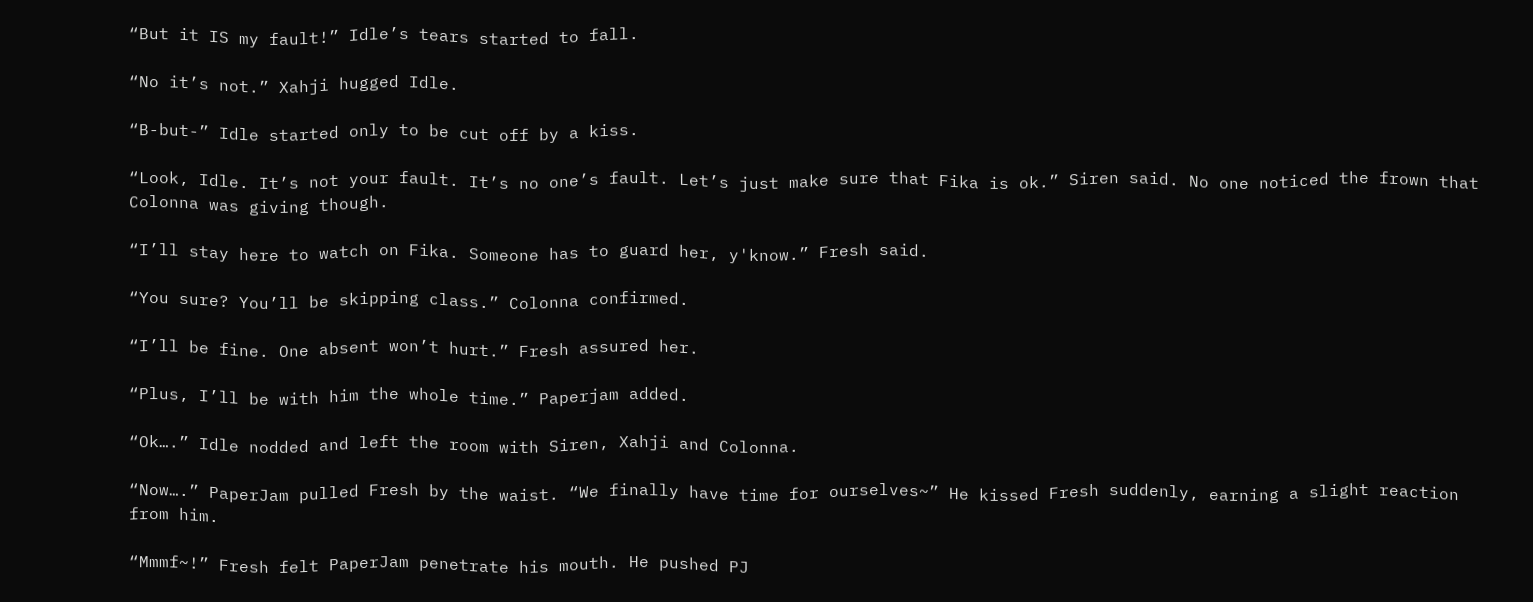“But it IS my fault!” Idle’s tears started to fall.

“No it’s not.” Xahji hugged Idle.

“B-but-” Idle started only to be cut off by a kiss.

“Look, Idle. It’s not your fault. It’s no one’s fault. Let’s just make sure that Fika is ok.” Siren said. No one noticed the frown that Colonna was giving though.

“I’ll stay here to watch on Fika. Someone has to guard her, y'know.” Fresh said.

“You sure? You’ll be skipping class.” Colonna confirmed.

“I’ll be fine. One absent won’t hurt.” Fresh assured her.

“Plus, I’ll be with him the whole time.” Paperjam added.

“Ok….” Idle nodded and left the room with Siren, Xahji and Colonna.

“Now….” PaperJam pulled Fresh by the waist. “We finally have time for ourselves~” He kissed Fresh suddenly, earning a slight reaction from him.

“Mmmf~!” Fresh felt PaperJam penetrate his mouth. He pushed PJ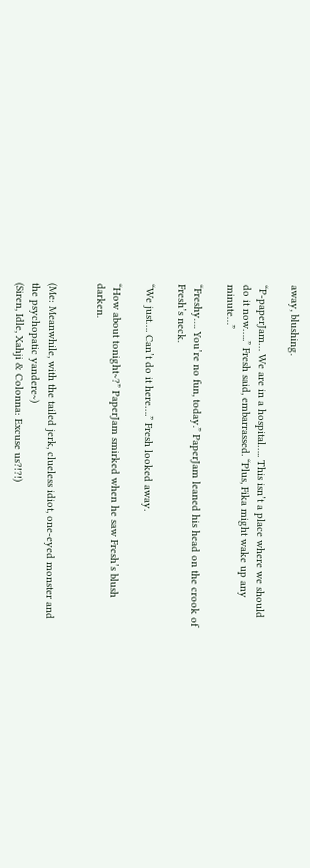away, blushing.

“P-paperJam… We are in a hospital….. This isn’t a place where we should do it now…..” Fresh said, embarrassed. “Plus, Fika might wake up any minute…”

“Freshy…. You’re no fun, today.” PaperJam leaned his head on the crook of Fresh’s neck.

“We just…. Can’t do it here….” Fresh looked away.

“How about tonight~?” PaperJam smirked when he saw Fresh’s blush darken.


(Me: Meanwhile, with the tailed jerk, clueless idiot, one-eyed monster and the psychopatic yandere~)
(Siren, Idle, Xahji & Colonna: Excuse us?!?!)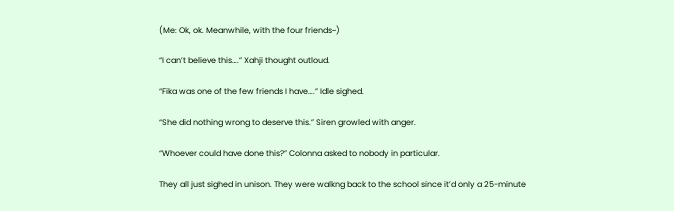(Me: Ok, ok. Meanwhile, with the four friends~)

“I can’t believe this….” Xahji thought outloud.

“Fika was one of the few friends I have….” Idle sighed.

“She did nothing wrong to deserve this.” Siren growled with anger.

“Whoever could have done this?” Colonna asked to nobody in particular.

They all just sighed in unison. They were walkng back to the school since it’d only a 25-minute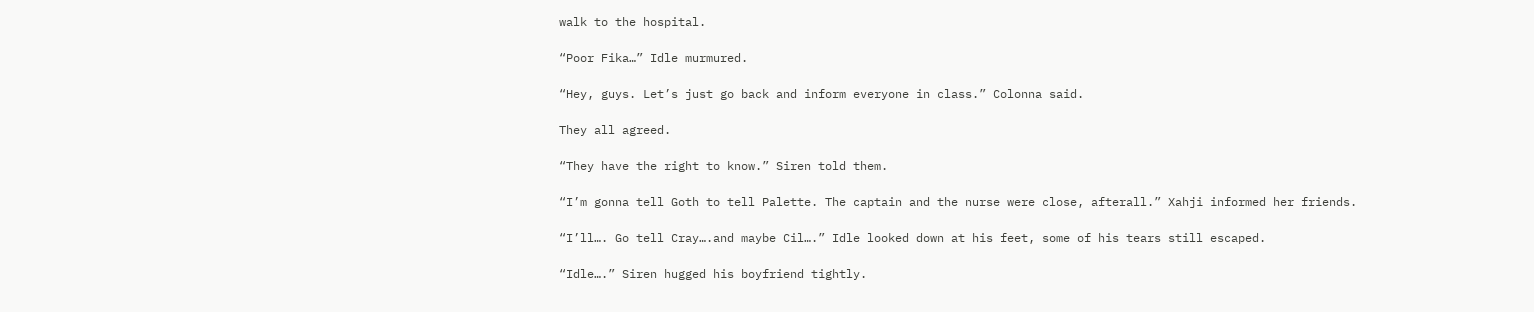walk to the hospital.

“Poor Fika…” Idle murmured.

“Hey, guys. Let’s just go back and inform everyone in class.” Colonna said.

They all agreed.

“They have the right to know.” Siren told them.

“I’m gonna tell Goth to tell Palette. The captain and the nurse were close, afterall.” Xahji informed her friends.

“I’ll…. Go tell Cray….and maybe Cil….” Idle looked down at his feet, some of his tears still escaped.

“Idle….” Siren hugged his boyfriend tightly.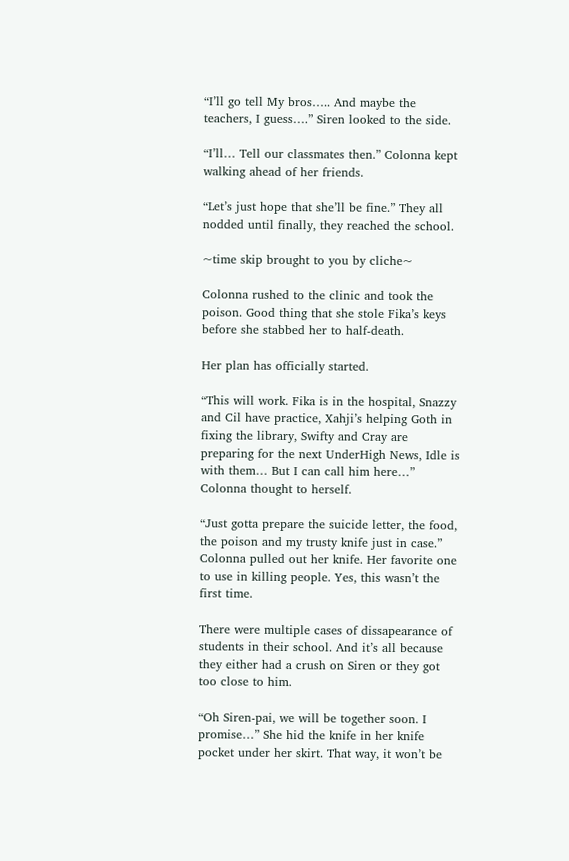“I’ll go tell My bros….. And maybe the teachers, I guess….” Siren looked to the side.

“I’ll… Tell our classmates then.” Colonna kept walking ahead of her friends.

“Let’s just hope that she’ll be fine.” They all nodded until finally, they reached the school.

~time skip brought to you by cliche~

Colonna rushed to the clinic and took the poison. Good thing that she stole Fika’s keys before she stabbed her to half-death.

Her plan has officially started.

“This will work. Fika is in the hospital, Snazzy and Cil have practice, Xahji’s helping Goth in fixing the library, Swifty and Cray are preparing for the next UnderHigh News, Idle is with them… But I can call him here…” Colonna thought to herself.

“Just gotta prepare the suicide letter, the food, the poison and my trusty knife just in case.” Colonna pulled out her knife. Her favorite one to use in killing people. Yes, this wasn’t the first time.

There were multiple cases of dissapearance of students in their school. And it’s all because they either had a crush on Siren or they got too close to him.

“Oh Siren-pai, we will be together soon. I promise…” She hid the knife in her knife pocket under her skirt. That way, it won’t be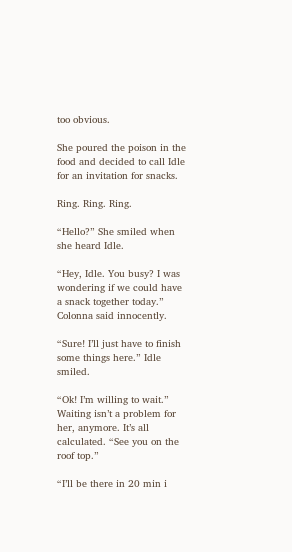too obvious.

She poured the poison in the food and decided to call Idle for an invitation for snacks.

Ring. Ring. Ring.

“Hello?” She smiled when she heard Idle.

“Hey, Idle. You busy? I was wondering if we could have a snack together today.” Colonna said innocently.

“Sure! I’ll just have to finish some things here.” Idle smiled.

“Ok! I’m willing to wait.” Waiting isn’t a problem for her, anymore. It’s all calculated. “See you on the roof top.”

“I’ll be there in 20 min i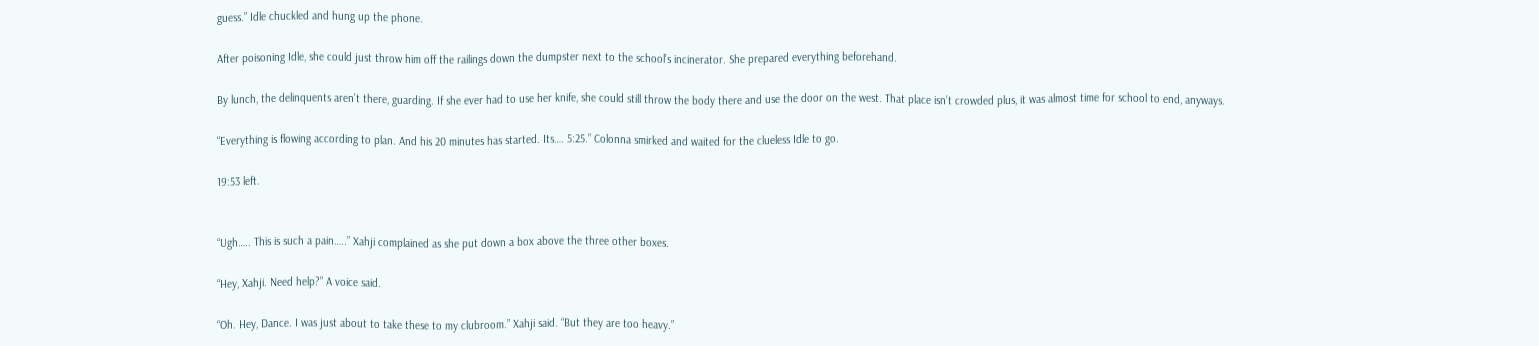guess.” Idle chuckled and hung up the phone.

After poisoning Idle, she could just throw him off the railings down the dumpster next to the school’s incinerator. She prepared everything beforehand.

By lunch, the delinquents aren’t there, guarding. If she ever had to use her knife, she could still throw the body there and use the door on the west. That place isn’t crowded plus, it was almost time for school to end, anyways.

“Everything is flowing according to plan. And his 20 minutes has started. Its…. 5:25.” Colonna smirked and waited for the clueless Idle to go.

19:53 left.


“Ugh….. This is such a pain…..” Xahji complained as she put down a box above the three other boxes.

“Hey, Xahji. Need help?” A voice said.

“Oh. Hey, Dance. I was just about to take these to my clubroom.” Xahji said. “But they are too heavy.”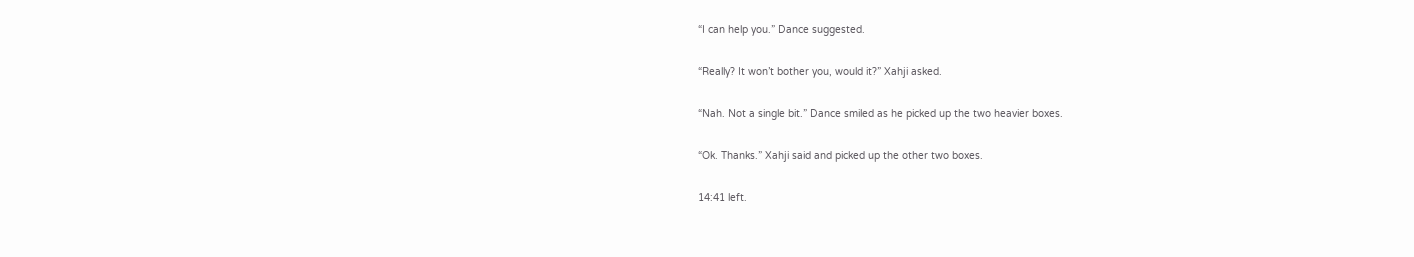“I can help you.” Dance suggested.

“Really? It won’t bother you, would it?” Xahji asked.

“Nah. Not a single bit.” Dance smiled as he picked up the two heavier boxes.

“Ok. Thanks.” Xahji said and picked up the other two boxes.

14:41 left.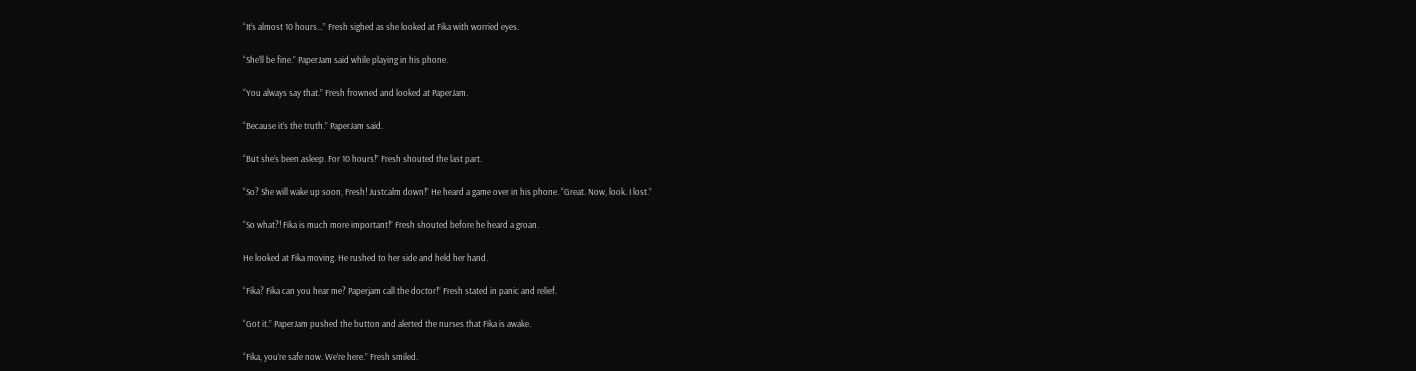“It’s almost 10 hours…” Fresh sighed as she looked at Fika with worried eyes.

“She’ll be fine.” PaperJam said while playing in his phone.

“You always say that.” Fresh frowned and looked at PaperJam.

“Because it’s the truth.” PaperJam said.

“But she’s been asleep. For 10 hours!” Fresh shouted the last part.

“So? She will wake up soon, Fresh! Justcalm down!” He heard a game over in his phone. “Great. Now, look. I lost.”

“So what?! Fika is much more important!” Fresh shouted before he heard a groan.

He looked at Fika moving. He rushed to her side and held her hand.

“Fika? Fika can you hear me? Paperjam call the doctor!” Fresh stated in panic and relief.

“Got it.” PaperJam pushed the button and alerted the nurses that Fika is awake.

“Fika, you’re safe now. We’re here.” Fresh smiled.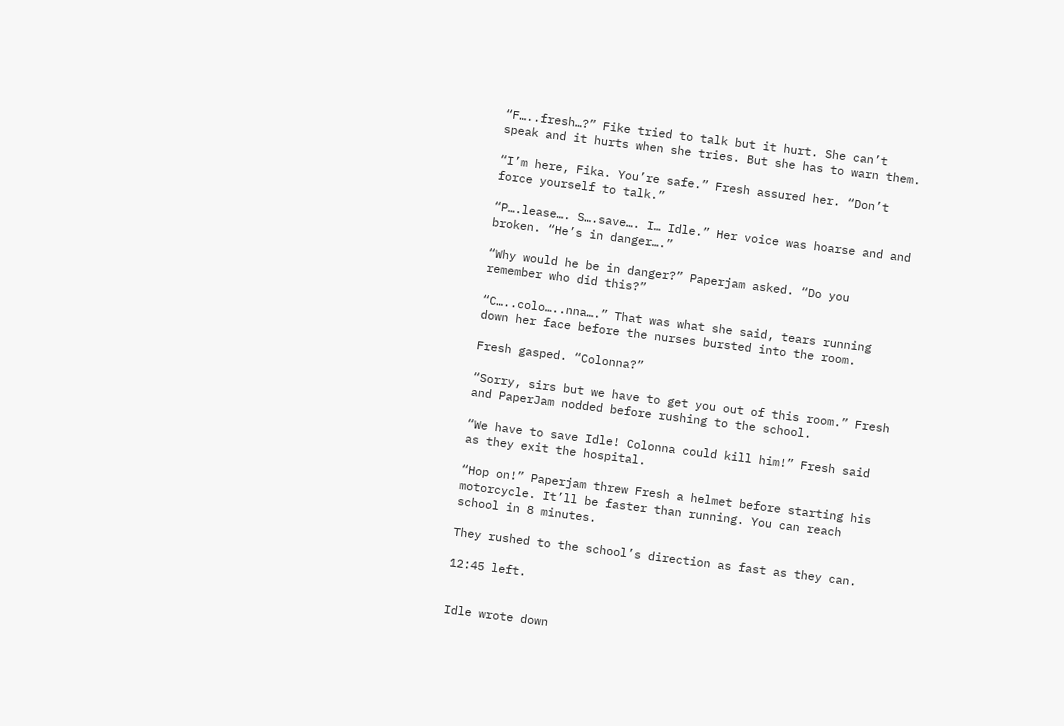“F…..fresh…?” Fike tried to talk but it hurt. She can’t speak and it hurts when she tries. But she has to warn them.

“I’m here, Fika. You’re safe.” Fresh assured her. “Don’t force yourself to talk.”

“P….lease…. S….save…. I… Idle.” Her voice was hoarse and and broken. “He’s in danger….”

“Why would he be in danger?” Paperjam asked. “Do you remember who did this?”

“C…..colo…..nna….” That was what she said, tears running down her face before the nurses bursted into the room.

Fresh gasped. “Colonna?”

“Sorry, sirs but we have to get you out of this room.” Fresh and PaperJam nodded before rushing to the school.

“We have to save Idle! Colonna could kill him!” Fresh said as they exit the hospital.

“Hop on!” Paperjam threw Fresh a helmet before starting his motorcycle. It’ll be faster than running. You can reach school in 8 minutes.

They rushed to the school’s direction as fast as they can.

12:45 left.


Idle wrote down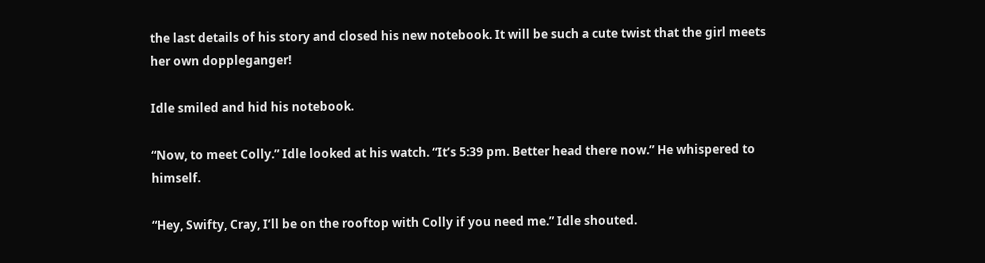the last details of his story and closed his new notebook. It will be such a cute twist that the girl meets her own doppleganger!

Idle smiled and hid his notebook.

“Now, to meet Colly.” Idle looked at his watch. “It’s 5:39 pm. Better head there now.” He whispered to himself.

“Hey, Swifty, Cray, I’ll be on the rooftop with Colly if you need me.” Idle shouted.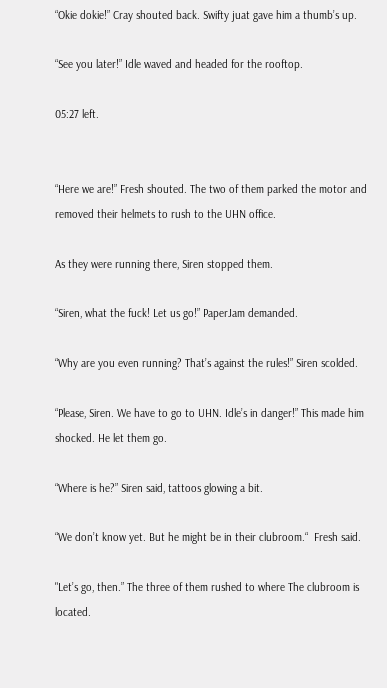“Okie dokie!” Cray shouted back. Swifty juat gave him a thumb’s up.

“See you later!” Idle waved and headed for the rooftop.

05:27 left.


“Here we are!” Fresh shouted. The two of them parked the motor and removed their helmets to rush to the UHN office.

As they were running there, Siren stopped them.

“Siren, what the fuck! Let us go!” PaperJam demanded.

“Why are you even running? That’s against the rules!” Siren scolded.

“Please, Siren. We have to go to UHN. Idle’s in danger!” This made him shocked. He let them go.

“Where is he?” Siren said, tattoos glowing a bit.

“We don’t know yet. But he might be in their clubroom.“  Fresh said.

"Let’s go, then.” The three of them rushed to where The clubroom is located.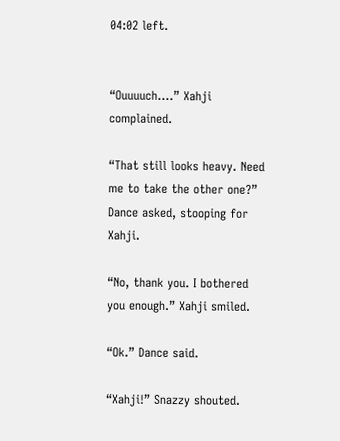04:02 left.


“Ouuuuch….” Xahji complained.

“That still looks heavy. Need me to take the other one?” Dance asked, stooping for Xahji.

“No, thank you. I bothered you enough.” Xahji smiled.

“Ok.” Dance said.

“Xahji!” Snazzy shouted.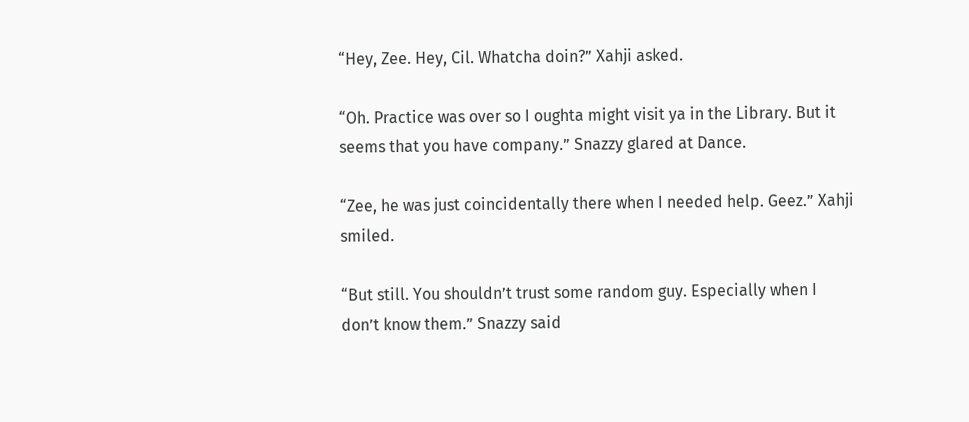“Hey, Zee. Hey, Cil. Whatcha doin?” Xahji asked.

“Oh. Practice was over so I oughta might visit ya in the Library. But it seems that you have company.” Snazzy glared at Dance.

“Zee, he was just coincidentally there when I needed help. Geez.” Xahji smiled.

“But still. You shouldn’t trust some random guy. Especially when I don’t know them.” Snazzy said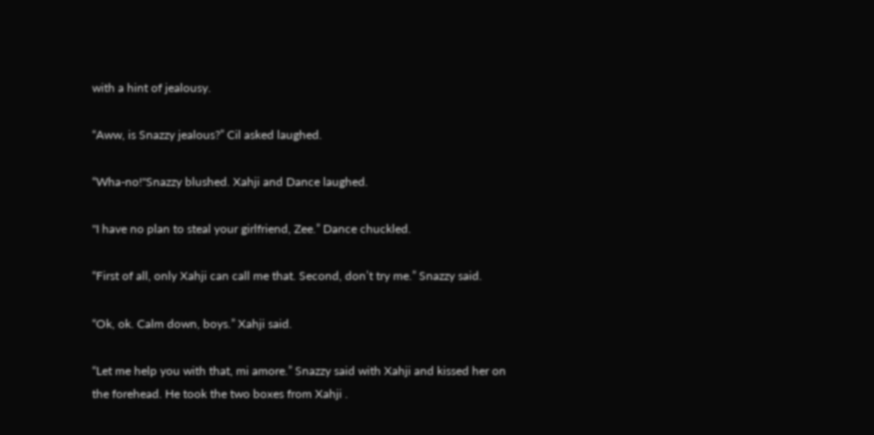with a hint of jealousy.

“Aww, is Snazzy jealous?” Cil asked laughed.

“Wha-no!"Snazzy blushed. Xahji and Dance laughed.

"I have no plan to steal your girlfriend, Zee.” Dance chuckled.

“First of all, only Xahji can call me that. Second, don’t try me.” Snazzy said.

“Ok, ok. Calm down, boys.” Xahji said.

“Let me help you with that, mi amore.” Snazzy said with Xahji and kissed her on the forehead. He took the two boxes from Xahji .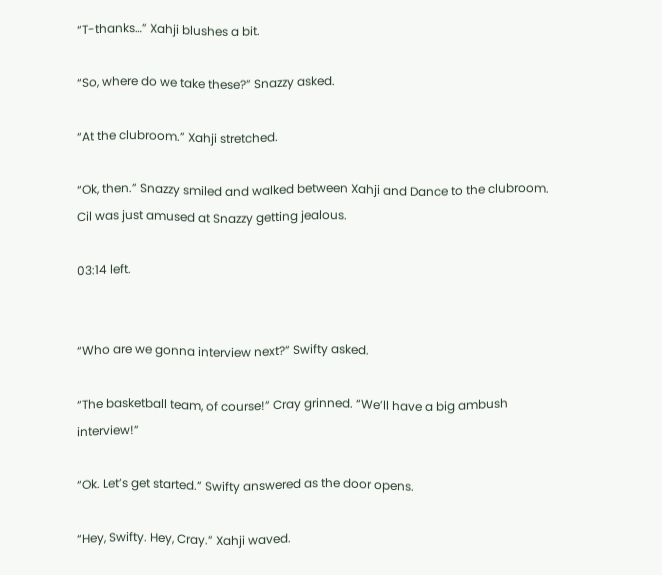“T-thanks…” Xahji blushes a bit.

“So, where do we take these?” Snazzy asked.

“At the clubroom.” Xahji stretched.

“Ok, then.” Snazzy smiled and walked between Xahji and Dance to the clubroom. Cil was just amused at Snazzy getting jealous.

03:14 left.


“Who are we gonna interview next?” Swifty asked.

“The basketball team, of course!” Cray grinned. “We’ll have a big ambush interview!”

“Ok. Let’s get started.” Swifty answered as the door opens.

“Hey, Swifty. Hey, Cray.” Xahji waved.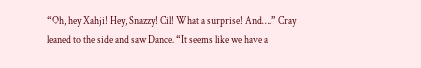“Oh, hey Xahji! Hey, Snazzy! Cil! What a surprise! And….” Cray leaned to the side and saw Dance. “It seems like we have a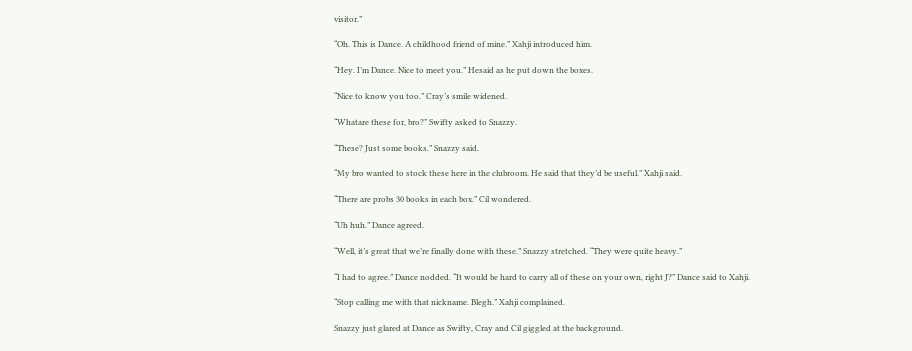visitor.”

“Oh. This is Dance. A childhood friend of mine.” Xahji introduced him.

“Hey. I’m Dance. Nice to meet you.” Hesaid as he put down the boxes.

“Nice to know you too.” Cray’s smile widened.

“Whatare these for, bro?” Swifty asked to Snazzy.

“These? Just some books.” Snazzy said.

“My bro wanted to stock these here in the clubroom. He said that they’d be useful.” Xahji said.

“There are probs 30 books in each box.” Cil wondered.

“Uh huh.” Dance agreed.

“Well, it’s great that we’re finally done with these.” Snazzy stretched. “They were quite heavy.”

“I had to agree.” Dance nodded. “It would be hard to carry all of these on your own, right J?” Dance said to Xahji.

“Stop calling me with that nickname. Blegh.” Xahji complained.

Snazzy just glared at Dance as Swifty, Cray and Cil giggled at the background.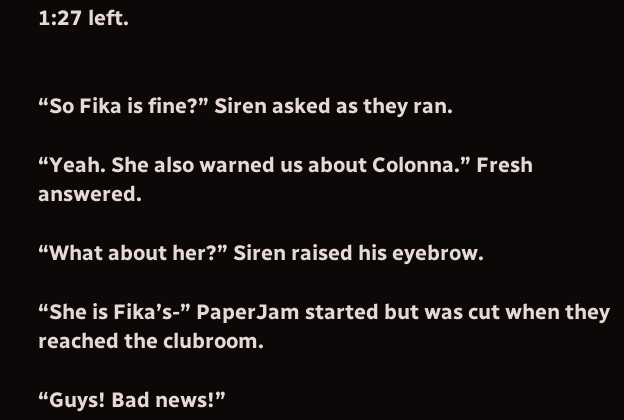1:27 left.


“So Fika is fine?” Siren asked as they ran.

“Yeah. She also warned us about Colonna.” Fresh answered.

“What about her?” Siren raised his eyebrow.

“She is Fika’s-” PaperJam started but was cut when they reached the clubroom.

“Guys! Bad news!”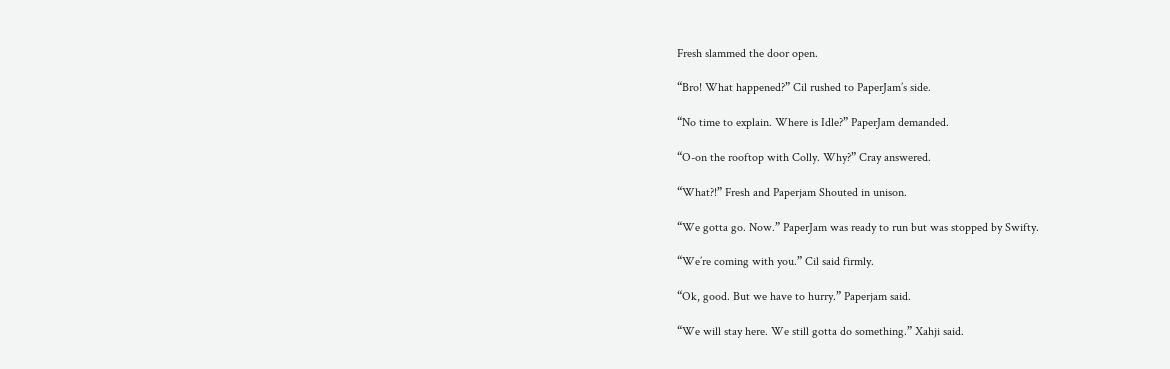Fresh slammed the door open.

“Bro! What happened?” Cil rushed to PaperJam’s side.

“No time to explain. Where is Idle?” PaperJam demanded.

“O-on the rooftop with Colly. Why?” Cray answered.

“What?!” Fresh and Paperjam Shouted in unison.

“We gotta go. Now.” PaperJam was ready to run but was stopped by Swifty.

“We’re coming with you.” Cil said firmly.

“Ok, good. But we have to hurry.” Paperjam said.

“We will stay here. We still gotta do something.” Xahji said.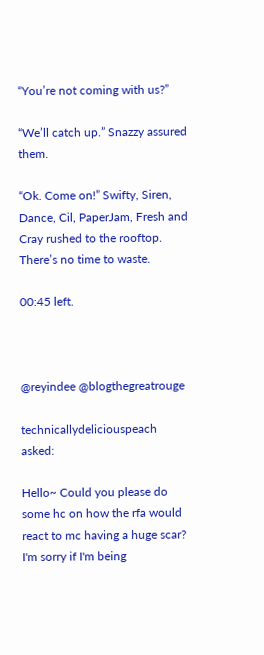“You’re not coming with us?”

“We’ll catch up.” Snazzy assured them.

“Ok. Come on!” Swifty, Siren, Dance, Cil, PaperJam, Fresh and Cray rushed to the rooftop. There’s no time to waste.

00:45 left.



@reyindee @blogthegreatrouge

technicallydeliciouspeach  asked:

Hello~ Could you please do some hc on how the rfa would react to mc having a huge scar? I'm sorry if I'm being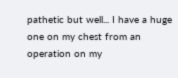pathetic but well... I have a huge one on my chest from an operation on my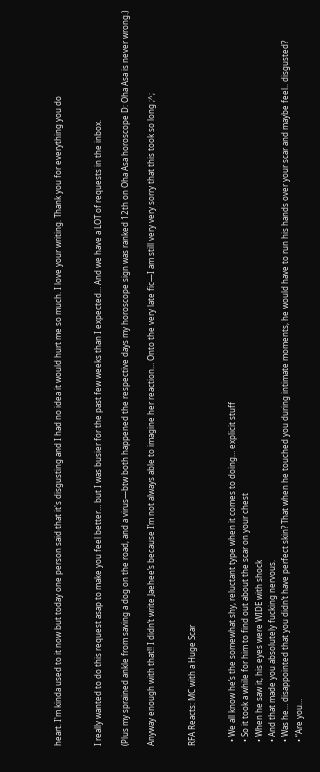heart. I'm kinda used to it now but today one person said that it's disgusting and I had no idea it would hurt me so much. I love your writing. Thank you for everything you do


I really wanted to do this request asap to make you feel better… but I was busier for the past few weeks than I expected… And we have a LOT of requests in the inbox.

(Plus my sprained ankle from saving a dog on the road, and a virus—btw both happened the respective days my horoscope sign was ranked 12th on Oha Asa horoscope D: Oha Asa is never wrong.)

Anyway enough with that!! I didn’t write Jaehee’s because I’m not always able to imagine her reaction… Onto the very late fic—I am still very very sorry that this took so long ;^;


RFA Reacts: MC with a Huge Scar


  • We all know he’s the somewhat shy, reluctant type when it comes to doing… explicit stuff
  • So it took a while for him to find out about the scar on your chest
  • When he saw it, his eyes were WIDE with shock
  • And that made you absolutely fucking nervous.
  • Was he… disappointed that you didn’t have perfect skin? That when he touched you during intimate moments, he would have to run his hands over your scar and maybe feel.. disgusted?
  • “Are you…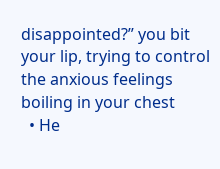disappointed?” you bit your lip, trying to control the anxious feelings boiling in your chest
  • He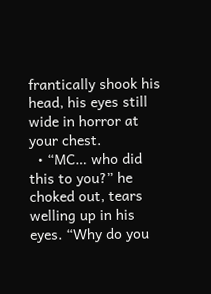frantically shook his head, his eyes still wide in horror at your chest.
  • “MC… who did this to you?” he choked out, tears welling up in his eyes. “Why do you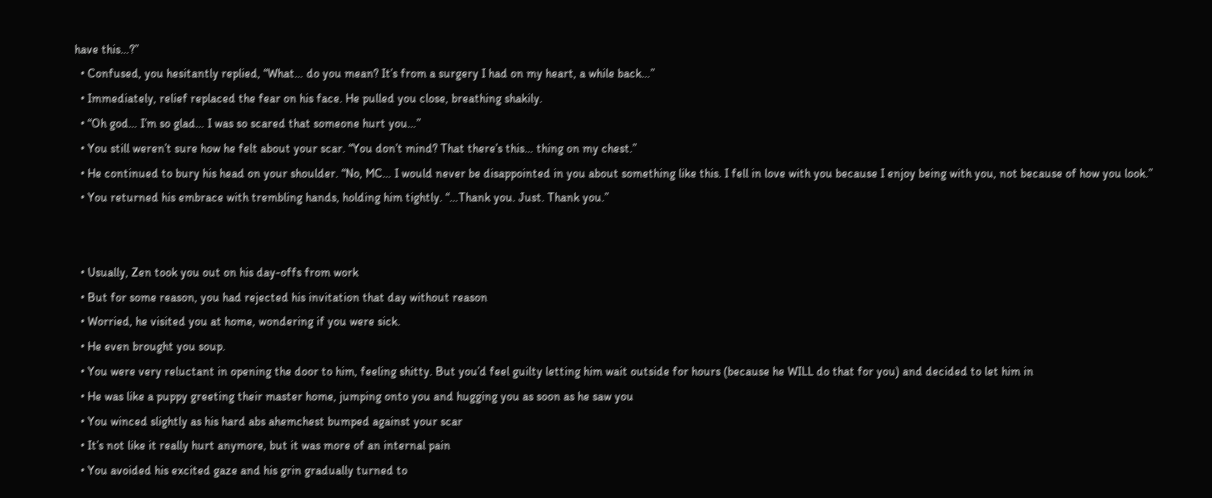have this…?”
  • Confused, you hesitantly replied, “What… do you mean? It’s from a surgery I had on my heart, a while back…”
  • Immediately, relief replaced the fear on his face. He pulled you close, breathing shakily.
  • “Oh god… I’m so glad… I was so scared that someone hurt you…”
  • You still weren’t sure how he felt about your scar. “You don’t mind? That there’s this… thing on my chest.”
  • He continued to bury his head on your shoulder. “No, MC… I would never be disappointed in you about something like this. I fell in love with you because I enjoy being with you, not because of how you look.”
  • You returned his embrace with trembling hands, holding him tightly. “…Thank you. Just. Thank you.”


  • Usually, Zen took you out on his day-offs from work
  • But for some reason, you had rejected his invitation that day without reason
  • Worried, he visited you at home, wondering if you were sick.
  • He even brought you soup.
  • You were very reluctant in opening the door to him, feeling shitty. But you’d feel guilty letting him wait outside for hours (because he WILL do that for you) and decided to let him in
  • He was like a puppy greeting their master home, jumping onto you and hugging you as soon as he saw you
  • You winced slightly as his hard abs ahemchest bumped against your scar
  • It’s not like it really hurt anymore, but it was more of an internal pain
  • You avoided his excited gaze and his grin gradually turned to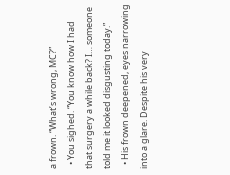a frown. “What’s wrong, MC?”
  • You sighed. “You know how I had that surgery a while back? I… someone told me it looked disgusting today.”
  • His frown deepened, eyes narrowing into a glare. Despite his very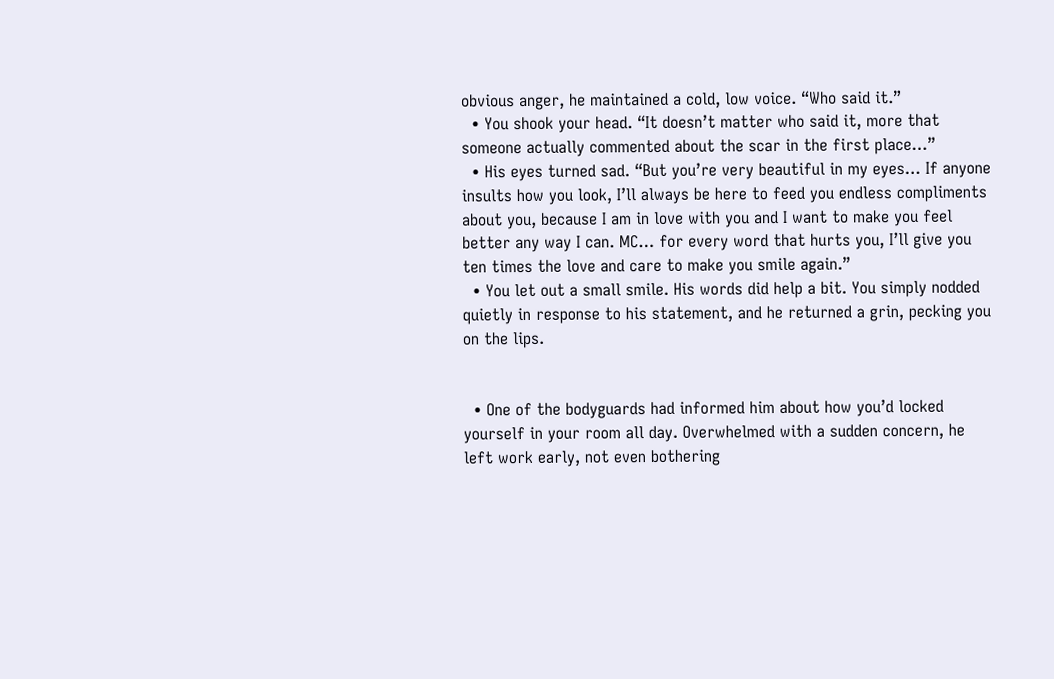obvious anger, he maintained a cold, low voice. “Who said it.”
  • You shook your head. “It doesn’t matter who said it, more that someone actually commented about the scar in the first place…”
  • His eyes turned sad. “But you’re very beautiful in my eyes… If anyone insults how you look, I’ll always be here to feed you endless compliments about you, because I am in love with you and I want to make you feel better any way I can. MC… for every word that hurts you, I’ll give you ten times the love and care to make you smile again.”
  • You let out a small smile. His words did help a bit. You simply nodded quietly in response to his statement, and he returned a grin, pecking you on the lips.


  • One of the bodyguards had informed him about how you’d locked yourself in your room all day. Overwhelmed with a sudden concern, he left work early, not even bothering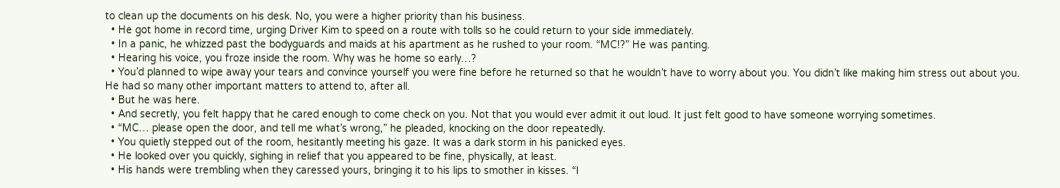to clean up the documents on his desk. No, you were a higher priority than his business.
  • He got home in record time, urging Driver Kim to speed on a route with tolls so he could return to your side immediately.
  • In a panic, he whizzed past the bodyguards and maids at his apartment as he rushed to your room. “MC!?” He was panting.
  • Hearing his voice, you froze inside the room. Why was he home so early…?
  • You’d planned to wipe away your tears and convince yourself you were fine before he returned so that he wouldn’t have to worry about you. You didn’t like making him stress out about you. He had so many other important matters to attend to, after all.
  • But he was here.
  • And secretly, you felt happy that he cared enough to come check on you. Not that you would ever admit it out loud. It just felt good to have someone worrying sometimes.
  • “MC… please open the door, and tell me what’s wrong,” he pleaded, knocking on the door repeatedly.
  • You quietly stepped out of the room, hesitantly meeting his gaze. It was a dark storm in his panicked eyes.
  • He looked over you quickly, sighing in relief that you appeared to be fine, physically, at least.
  • His hands were trembling when they caressed yours, bringing it to his lips to smother in kisses. “I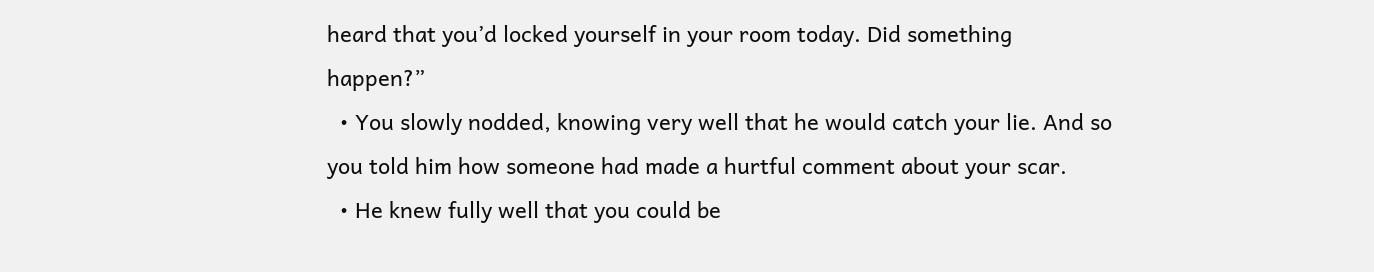heard that you’d locked yourself in your room today. Did something happen?”
  • You slowly nodded, knowing very well that he would catch your lie. And so you told him how someone had made a hurtful comment about your scar.
  • He knew fully well that you could be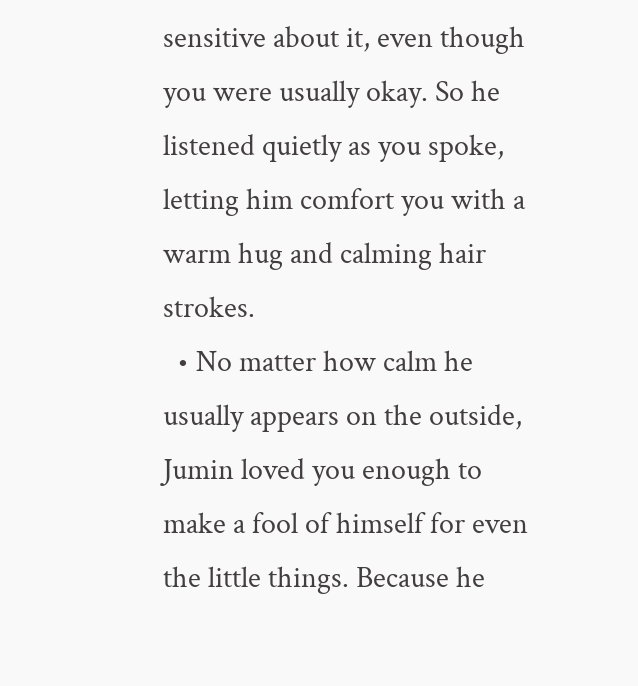sensitive about it, even though you were usually okay. So he listened quietly as you spoke, letting him comfort you with a warm hug and calming hair strokes.
  • No matter how calm he usually appears on the outside, Jumin loved you enough to make a fool of himself for even the little things. Because he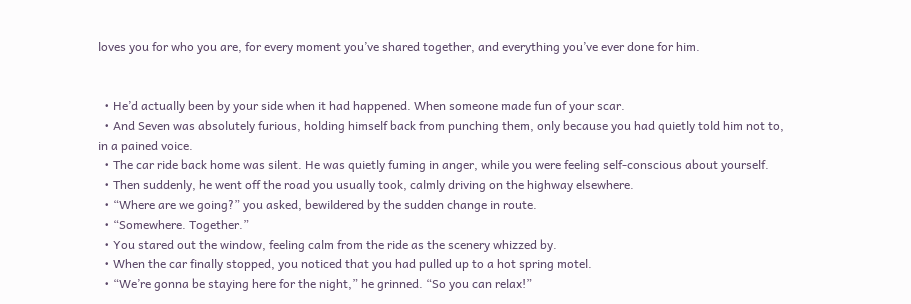loves you for who you are, for every moment you’ve shared together, and everything you’ve ever done for him.


  • He’d actually been by your side when it had happened. When someone made fun of your scar.
  • And Seven was absolutely furious, holding himself back from punching them, only because you had quietly told him not to, in a pained voice.
  • The car ride back home was silent. He was quietly fuming in anger, while you were feeling self-conscious about yourself.
  • Then suddenly, he went off the road you usually took, calmly driving on the highway elsewhere.
  • “Where are we going?” you asked, bewildered by the sudden change in route.
  • “Somewhere. Together.”
  • You stared out the window, feeling calm from the ride as the scenery whizzed by.
  • When the car finally stopped, you noticed that you had pulled up to a hot spring motel.
  • “We’re gonna be staying here for the night,” he grinned. “So you can relax!”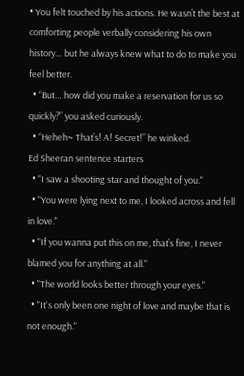• You felt touched by his actions. He wasn’t the best at comforting people verbally considering his own history… but he always knew what to do to make you feel better.
  • “But… how did you make a reservation for us so quickly?” you asked curiously.
  • “Heheh~ That’s! A! Secret!” he winked.
Ed Sheeran sentence starters
  • "I saw a shooting star and thought of you."
  • "You were lying next to me, I looked across and fell in love."
  • "If you wanna put this on me, that’s fine, I never blamed you for anything at all."
  • "The world looks better through your eyes."
  • "It's only been one night of love and maybe that is not enough."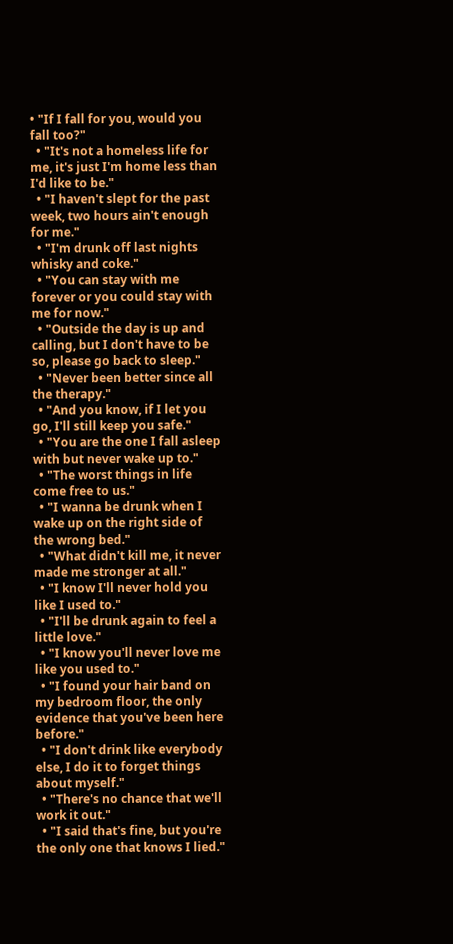• "If I fall for you, would you fall too?"
  • "It's not a homeless life for me, it's just I'm home less than I'd like to be."
  • "I haven't slept for the past week, two hours ain't enough for me."
  • "I'm drunk off last nights whisky and coke."
  • "You can stay with me forever or you could stay with me for now."
  • "Outside the day is up and calling, but I don't have to be so, please go back to sleep."
  • "Never been better since all the therapy."
  • "And you know, if I let you go, I'll still keep you safe."
  • "You are the one I fall asleep with but never wake up to."
  • "The worst things in life come free to us."
  • "I wanna be drunk when I wake up on the right side of the wrong bed."
  • "What didn't kill me, it never made me stronger at all."
  • "I know I'll never hold you like I used to."
  • "I'll be drunk again to feel a little love."
  • "I know you'll never love me like you used to."
  • "I found your hair band on my bedroom floor, the only evidence that you've been here before."
  • "I don't drink like everybody else, I do it to forget things about myself."
  • "There's no chance that we'll work it out."
  • "I said that's fine, but you're the only one that knows I lied."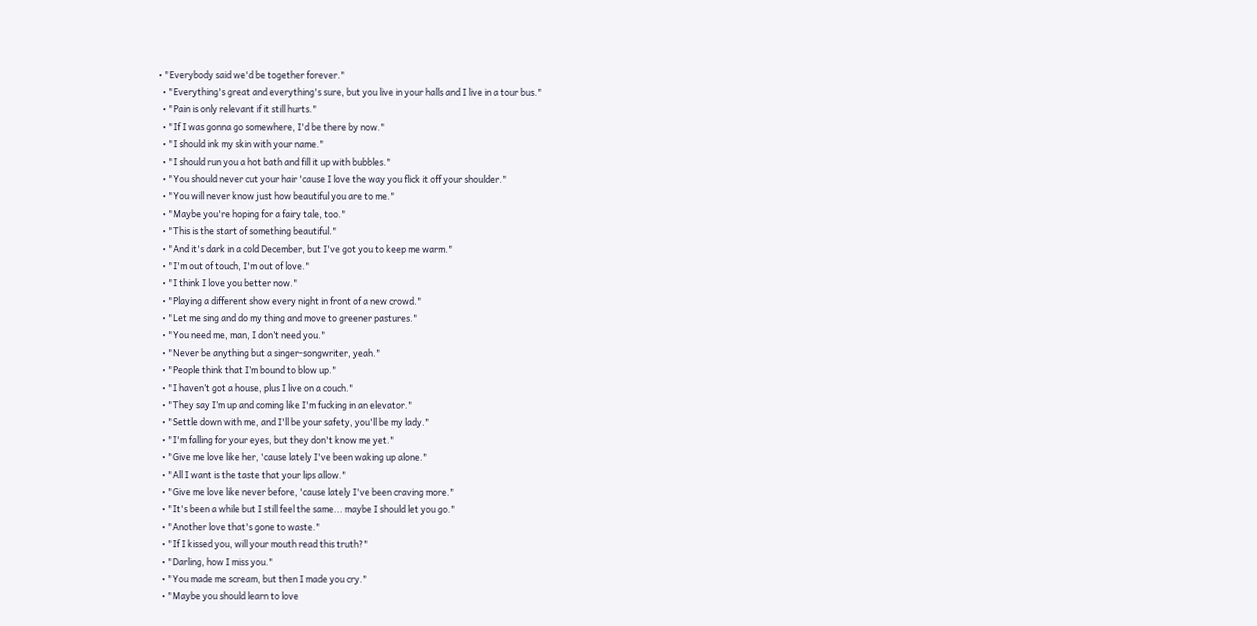• "Everybody said we'd be together forever."
  • "Everything's great and everything's sure, but you live in your halls and I live in a tour bus."
  • "Pain is only relevant if it still hurts."
  • "If I was gonna go somewhere, I'd be there by now."
  • "I should ink my skin with your name."
  • "I should run you a hot bath and fill it up with bubbles."
  • "You should never cut your hair 'cause I love the way you flick it off your shoulder."
  • "You will never know just how beautiful you are to me."
  • "Maybe you're hoping for a fairy tale, too."
  • "This is the start of something beautiful."
  • "And it's dark in a cold December, but I've got you to keep me warm."
  • "I'm out of touch, I'm out of love."
  • "I think I love you better now."
  • "Playing a different show every night in front of a new crowd."
  • "Let me sing and do my thing and move to greener pastures."
  • "You need me, man, I don’t need you."
  • "Never be anything but a singer-songwriter, yeah."
  • "People think that I’m bound to blow up."
  • "I haven’t got a house, plus I live on a couch."
  • "They say I’m up and coming like I'm fucking in an elevator."
  • "Settle down with me, and I'll be your safety, you'll be my lady."
  • "I'm falling for your eyes, but they don't know me yet."
  • "Give me love like her, 'cause lately I've been waking up alone."
  • "All I want is the taste that your lips allow."
  • "Give me love like never before, 'cause lately I've been craving more."
  • "It's been a while but I still feel the same... maybe I should let you go."
  • "Another love that's gone to waste."
  • "If I kissed you, will your mouth read this truth?"
  • "Darling, how I miss you."
  • "You made me scream, but then I made you cry."
  • "Maybe you should learn to love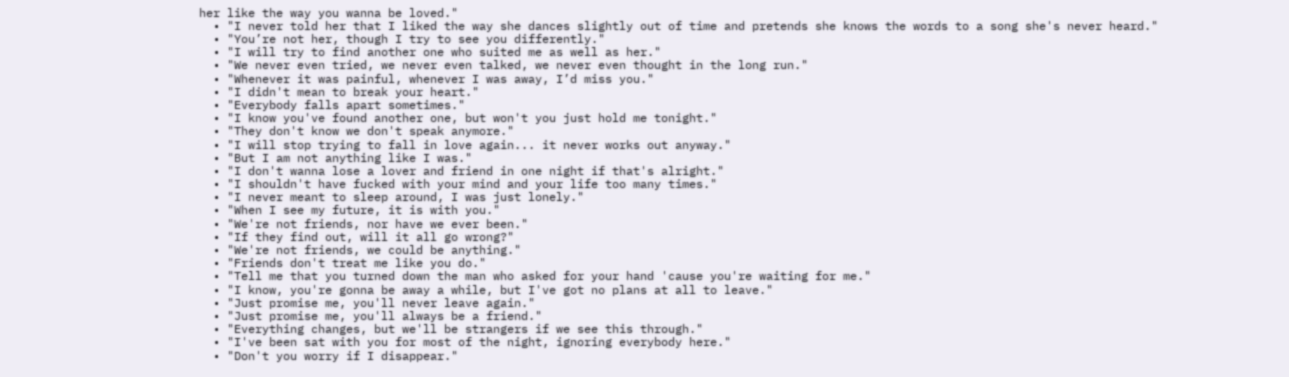her like the way you wanna be loved."
  • "I never told her that I liked the way she dances slightly out of time and pretends she knows the words to a song she's never heard."
  • "You’re not her, though I try to see you differently."
  • "I will try to find another one who suited me as well as her."
  • "We never even tried, we never even talked, we never even thought in the long run."
  • "Whenever it was painful, whenever I was away, I’d miss you."
  • "I didn't mean to break your heart."
  • "Everybody falls apart sometimes."
  • "I know you've found another one, but won't you just hold me tonight."
  • "They don't know we don't speak anymore."
  • "I will stop trying to fall in love again... it never works out anyway."
  • "But I am not anything like I was."
  • "I don't wanna lose a lover and friend in one night if that's alright."
  • "I shouldn't have fucked with your mind and your life too many times."
  • "I never meant to sleep around, I was just lonely."
  • "When I see my future, it is with you."
  • "We're not friends, nor have we ever been."
  • "If they find out, will it all go wrong?"
  • "We're not friends, we could be anything."
  • "Friends don't treat me like you do."
  • "Tell me that you turned down the man who asked for your hand 'cause you're waiting for me."
  • "I know, you're gonna be away a while, but I've got no plans at all to leave."
  • "Just promise me, you'll never leave again."
  • "Just promise me, you'll always be a friend."
  • "Everything changes, but we'll be strangers if we see this through."
  • "I've been sat with you for most of the night, ignoring everybody here."
  • "Don't you worry if I disappear."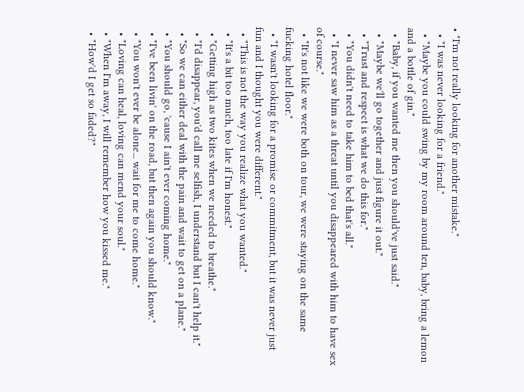• "I'm not really looking for another mistake."
  • "I was never looking for a friend."
  • "Maybe you could swing by my room around ten, baby, bring a lemon and a bottle of gin."
  • "Baby, if you wanted me then you should've just said."
  • "Maybe we'll go together and just figure it out."
  • "Trust and respect is what we do this for."
  • "You didn't need to take him to bed that's all."
  • "I never saw him as a threat until you disappeared with him to have sex of course."
  • "It's not like we were both on tour, we were staying on the same fucking hotel floor."
  • "I wasn't looking for a promise or commitment, but it was never just fun and I thought you were different."
  • "This is not the way you realize what you wanted."
  • "It's a bit too much, too late if I'm honest."
  • "Getting high as two kites when we needed to breathe."
  • "I'd disappear, you'd call me selfish, I understand but I can't help it."
  • "So we can either deal with the pain and wait to get on a plane."
  • "You should go, 'cause I ain't ever coming home."
  • "I've been livin' on the road, but then again you should know."
  • "You won't ever be alone... wait for me to come home."
  • "Loving can heal, loving can mend your soul."
  • "When I'm away, I will remember how you kissed me."
  • "How'd I get so faded?"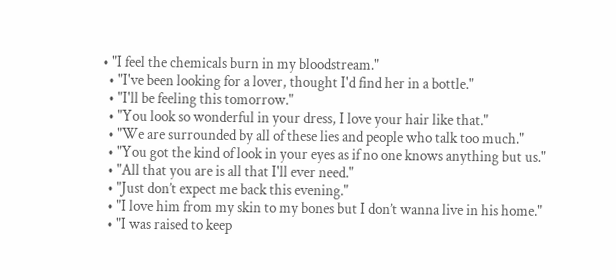• "I feel the chemicals burn in my bloodstream."
  • "I've been looking for a lover, thought I'd find her in a bottle."
  • "I'll be feeling this tomorrow."
  • "You look so wonderful in your dress, I love your hair like that."
  • "We are surrounded by all of these lies and people who talk too much."
  • "You got the kind of look in your eyes as if no one knows anything but us."
  • "All that you are is all that I'll ever need."
  • "Just don’t expect me back this evening."
  • "I love him from my skin to my bones but I don’t wanna live in his home."
  • "I was raised to keep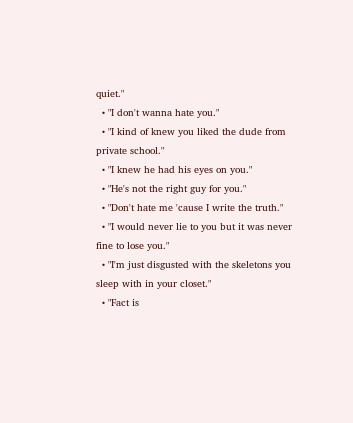quiet."
  • "I don't wanna hate you."
  • "I kind of knew you liked the dude from private school."
  • "I knew he had his eyes on you."
  • "He's not the right guy for you."
  • "Don't hate me 'cause I write the truth."
  • "I would never lie to you but it was never fine to lose you."
  • "I'm just disgusted with the skeletons you sleep with in your closet."
  • "Fact is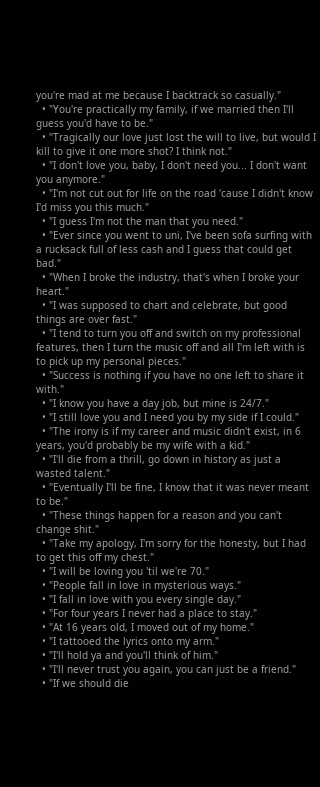you're mad at me because I backtrack so casually."
  • "You're practically my family, if we married then I'll guess you'd have to be."
  • "Tragically our love just lost the will to live, but would I kill to give it one more shot? I think not."
  • "I don't love you, baby, I don't need you... I don't want you anymore."
  • "I'm not cut out for life on the road 'cause I didn't know I'd miss you this much."
  • "I guess I'm not the man that you need."
  • "Ever since you went to uni, I've been sofa surfing with a rucksack full of less cash and I guess that could get bad."
  • "When I broke the industry, that's when I broke your heart."
  • "I was supposed to chart and celebrate, but good things are over fast."
  • "I tend to turn you off and switch on my professional features, then I turn the music off and all I'm left with is to pick up my personal pieces."
  • "Success is nothing if you have no one left to share it with."
  • "I know you have a day job, but mine is 24/7."
  • "I still love you and I need you by my side if I could."
  • "The irony is if my career and music didn't exist, in 6 years, you'd probably be my wife with a kid."
  • "I'll die from a thrill, go down in history as just a wasted talent."
  • "Eventually I'll be fine, I know that it was never meant to be."
  • "These things happen for a reason and you can't change shit."
  • "Take my apology, I'm sorry for the honesty, but I had to get this off my chest."
  • "I will be loving you 'til we're 70."
  • "People fall in love in mysterious ways."
  • "I fall in love with you every single day."
  • "For four years I never had a place to stay."
  • "At 16 years old, I moved out of my home."
  • "I tattooed the lyrics onto my arm."
  • "I'll hold ya and you'll think of him."
  • "I'll never trust you again, you can just be a friend."
  • "If we should die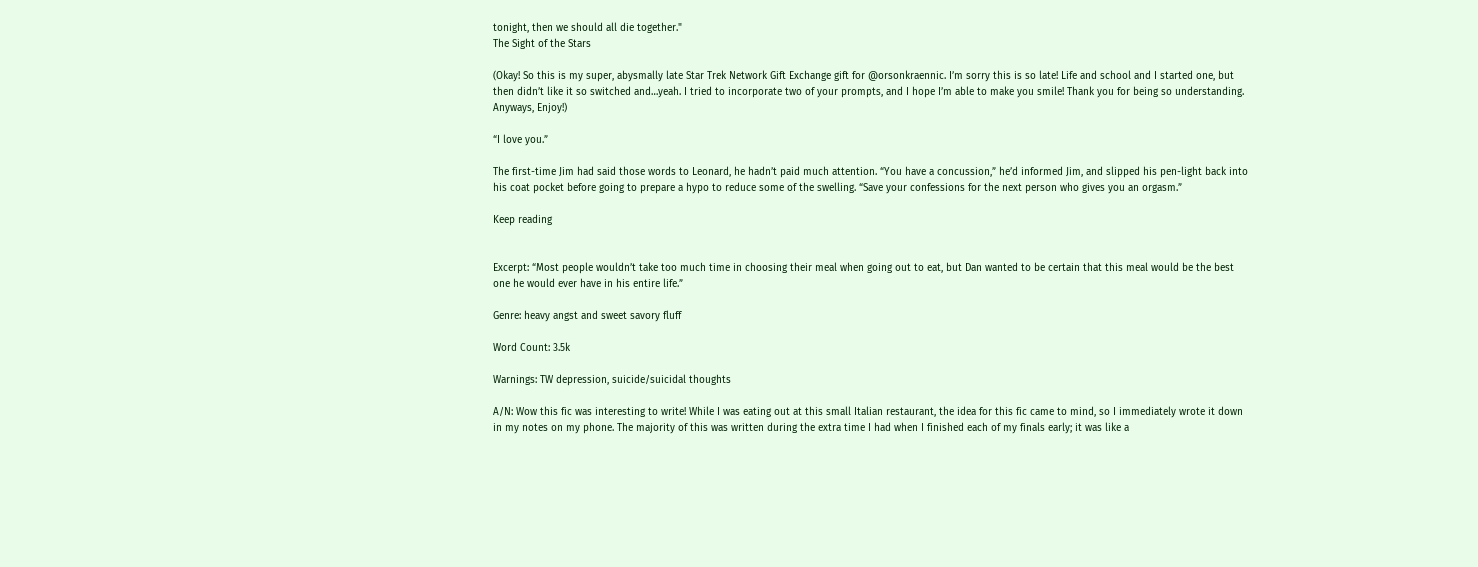tonight, then we should all die together."
The Sight of the Stars

(Okay! So this is my super, abysmally late Star Trek Network Gift Exchange gift for @orsonkraennic. I’m sorry this is so late! Life and school and I started one, but then didn’t like it so switched and…yeah. I tried to incorporate two of your prompts, and I hope I’m able to make you smile! Thank you for being so understanding. Anyways, Enjoy!)

“I love you.”

The first-time Jim had said those words to Leonard, he hadn’t paid much attention. “You have a concussion,” he’d informed Jim, and slipped his pen-light back into his coat pocket before going to prepare a hypo to reduce some of the swelling. “Save your confessions for the next person who gives you an orgasm.”

Keep reading


Excerpt: “Most people wouldn’t take too much time in choosing their meal when going out to eat, but Dan wanted to be certain that this meal would be the best one he would ever have in his entire life.”

Genre: heavy angst and sweet savory fluff

Word Count: 3.5k

Warnings: TW depression, suicide/suicidal thoughts

A/N: Wow this fic was interesting to write! While I was eating out at this small Italian restaurant, the idea for this fic came to mind, so I immediately wrote it down in my notes on my phone. The majority of this was written during the extra time I had when I finished each of my finals early; it was like a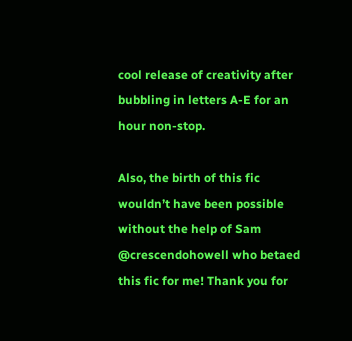cool release of creativity after bubbling in letters A-E for an hour non-stop.

Also, the birth of this fic wouldn’t have been possible without the help of Sam @crescendohowell who betaed this fic for me! Thank you for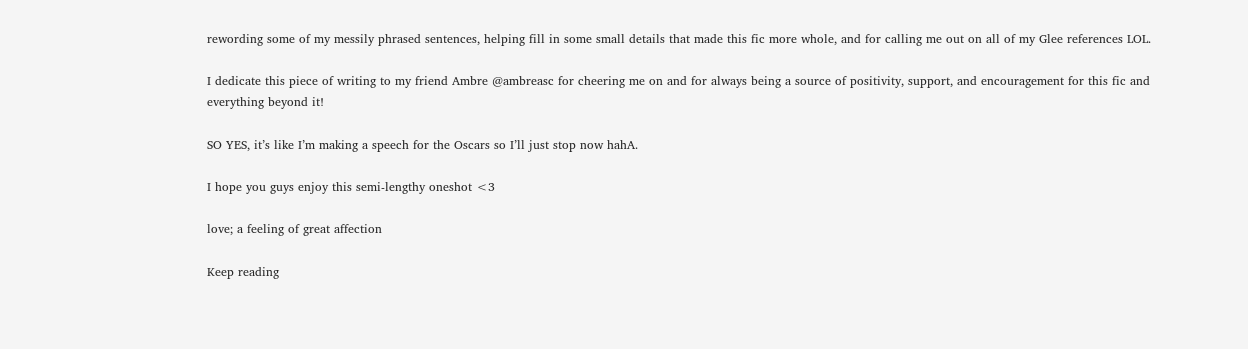rewording some of my messily phrased sentences, helping fill in some small details that made this fic more whole, and for calling me out on all of my Glee references LOL.

I dedicate this piece of writing to my friend Ambre @ambreasc for cheering me on and for always being a source of positivity, support, and encouragement for this fic and everything beyond it!

SO YES, it’s like I’m making a speech for the Oscars so I’ll just stop now hahA.

I hope you guys enjoy this semi-lengthy oneshot <3

love; a feeling of great affection

Keep reading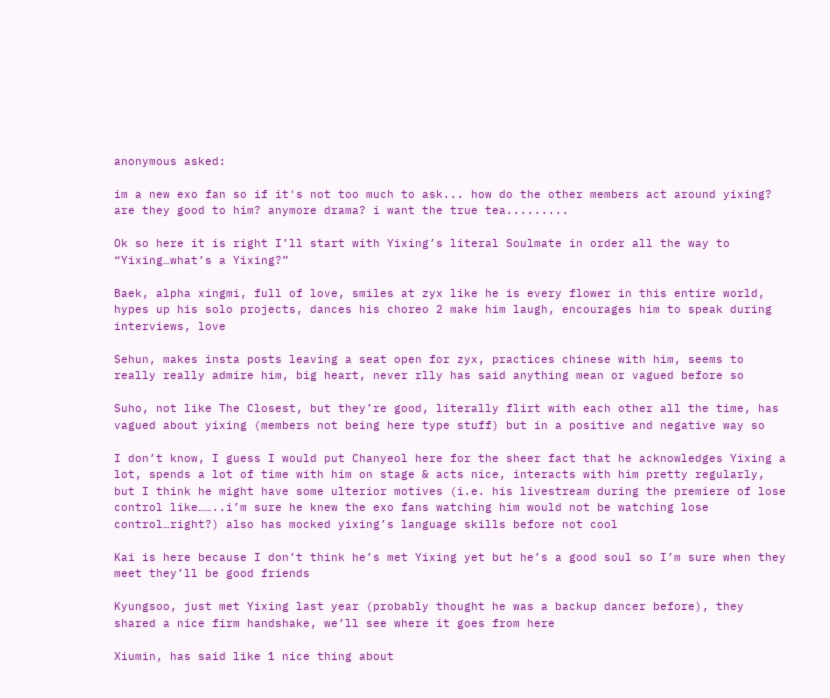anonymous asked:

im a new exo fan so if it's not too much to ask... how do the other members act around yixing? are they good to him? anymore drama? i want the true tea.........

Ok so here it is right I’ll start with Yixing’s literal Soulmate in order all the way to “Yixing…what’s a Yixing?”

Baek, alpha xingmi, full of love, smiles at zyx like he is every flower in this entire world, hypes up his solo projects, dances his choreo 2 make him laugh, encourages him to speak during interviews, love

Sehun, makes insta posts leaving a seat open for zyx, practices chinese with him, seems to really really admire him, big heart, never rlly has said anything mean or vagued before so

Suho, not like The Closest, but they’re good, literally flirt with each other all the time, has vagued about yixing (members not being here type stuff) but in a positive and negative way so

I don’t know, I guess I would put Chanyeol here for the sheer fact that he acknowledges Yixing a lot, spends a lot of time with him on stage & acts nice, interacts with him pretty regularly, but I think he might have some ulterior motives (i.e. his livestream during the premiere of lose control like……..i’m sure he knew the exo fans watching him would not be watching lose control…right?) also has mocked yixing’s language skills before not cool

Kai is here because I don’t think he’s met Yixing yet but he’s a good soul so I’m sure when they meet they’ll be good friends

Kyungsoo, just met Yixing last year (probably thought he was a backup dancer before), they shared a nice firm handshake, we’ll see where it goes from here

Xiumin, has said like 1 nice thing about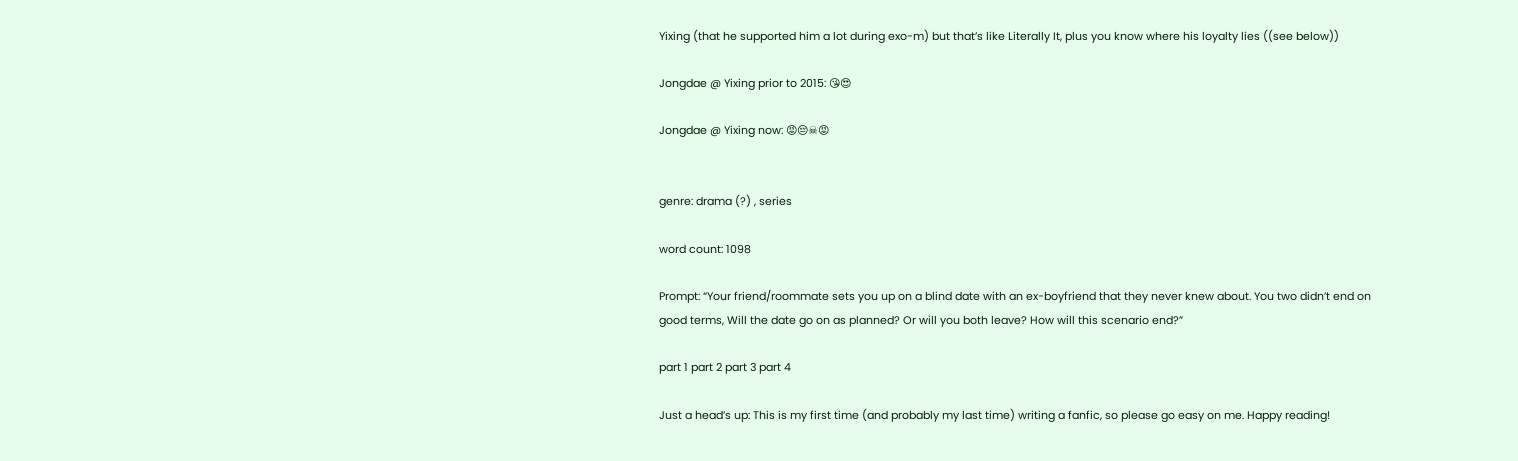Yixing (that he supported him a lot during exo-m) but that’s like Literally It, plus you know where his loyalty lies ((see below))

Jongdae @ Yixing prior to 2015: 😘😍

Jongdae @ Yixing now: 😡😔☠😡


genre: drama (?) , series

word count: 1098

Prompt: “Your friend/roommate sets you up on a blind date with an ex-boyfriend that they never knew about. You two didn’t end on good terms, Will the date go on as planned? Or will you both leave? How will this scenario end?”

part 1 part 2 part 3 part 4

Just a head’s up: This is my first time (and probably my last time) writing a fanfic, so please go easy on me. Happy reading!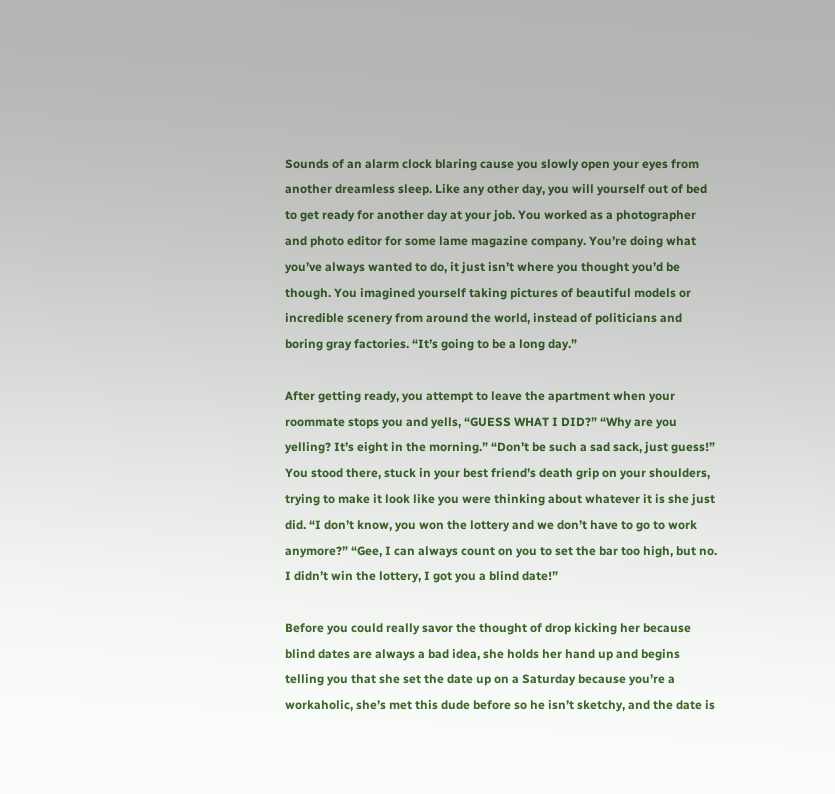Sounds of an alarm clock blaring cause you slowly open your eyes from another dreamless sleep. Like any other day, you will yourself out of bed to get ready for another day at your job. You worked as a photographer and photo editor for some lame magazine company. You’re doing what you’ve always wanted to do, it just isn’t where you thought you’d be though. You imagined yourself taking pictures of beautiful models or incredible scenery from around the world, instead of politicians and boring gray factories. “It’s going to be a long day.”

After getting ready, you attempt to leave the apartment when your roommate stops you and yells, “GUESS WHAT I DID?” “Why are you yelling? It’s eight in the morning.” “Don’t be such a sad sack, just guess!” You stood there, stuck in your best friend’s death grip on your shoulders, trying to make it look like you were thinking about whatever it is she just did. “I don’t know, you won the lottery and we don’t have to go to work anymore?” “Gee, I can always count on you to set the bar too high, but no. I didn’t win the lottery, I got you a blind date!”

Before you could really savor the thought of drop kicking her because blind dates are always a bad idea, she holds her hand up and begins telling you that she set the date up on a Saturday because you’re a workaholic, she’s met this dude before so he isn’t sketchy, and the date is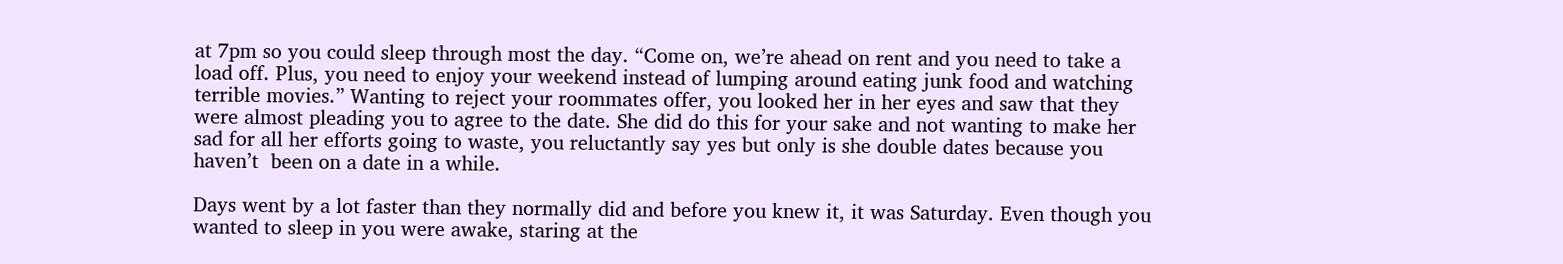at 7pm so you could sleep through most the day. “Come on, we’re ahead on rent and you need to take a load off. Plus, you need to enjoy your weekend instead of lumping around eating junk food and watching terrible movies.” Wanting to reject your roommates offer, you looked her in her eyes and saw that they were almost pleading you to agree to the date. She did do this for your sake and not wanting to make her sad for all her efforts going to waste, you reluctantly say yes but only is she double dates because you haven’t  been on a date in a while.

Days went by a lot faster than they normally did and before you knew it, it was Saturday. Even though you wanted to sleep in you were awake, staring at the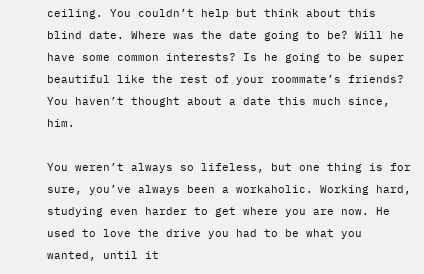ceiling. You couldn’t help but think about this blind date. Where was the date going to be? Will he have some common interests? Is he going to be super beautiful like the rest of your roommate’s friends? You haven’t thought about a date this much since, him.

You weren’t always so lifeless, but one thing is for sure, you’ve always been a workaholic. Working hard, studying even harder to get where you are now. He used to love the drive you had to be what you wanted, until it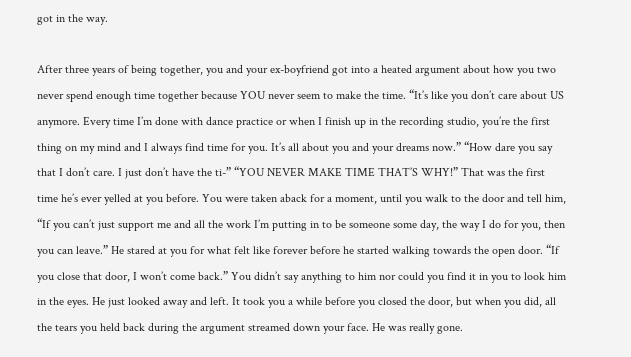got in the way.

After three years of being together, you and your ex-boyfriend got into a heated argument about how you two never spend enough time together because YOU never seem to make the time. “It’s like you don’t care about US anymore. Every time I’m done with dance practice or when I finish up in the recording studio, you’re the first thing on my mind and I always find time for you. It’s all about you and your dreams now.” “How dare you say that I don’t care. I just don’t have the ti-” “YOU NEVER MAKE TIME THAT’S WHY!” That was the first time he’s ever yelled at you before. You were taken aback for a moment, until you walk to the door and tell him, “If you can’t just support me and all the work I’m putting in to be someone some day, the way I do for you, then you can leave.” He stared at you for what felt like forever before he started walking towards the open door. “If you close that door, I won’t come back.” You didn’t say anything to him nor could you find it in you to look him in the eyes. He just looked away and left. It took you a while before you closed the door, but when you did, all the tears you held back during the argument streamed down your face. He was really gone.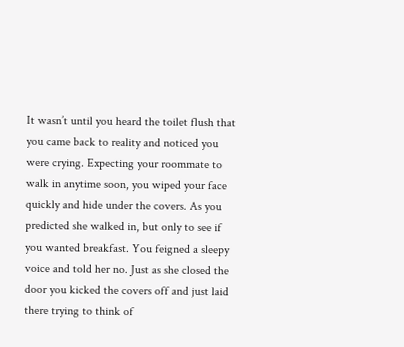It wasn’t until you heard the toilet flush that you came back to reality and noticed you were crying. Expecting your roommate to walk in anytime soon, you wiped your face quickly and hide under the covers. As you predicted she walked in, but only to see if you wanted breakfast. You feigned a sleepy voice and told her no. Just as she closed the door you kicked the covers off and just laid there trying to think of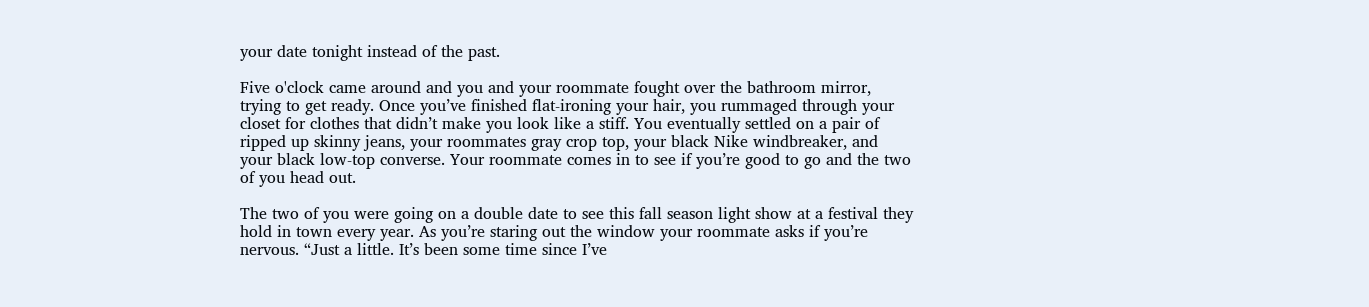your date tonight instead of the past.

Five o'clock came around and you and your roommate fought over the bathroom mirror, trying to get ready. Once you’ve finished flat-ironing your hair, you rummaged through your closet for clothes that didn’t make you look like a stiff. You eventually settled on a pair of ripped up skinny jeans, your roommates gray crop top, your black Nike windbreaker, and your black low-top converse. Your roommate comes in to see if you’re good to go and the two of you head out.

The two of you were going on a double date to see this fall season light show at a festival they hold in town every year. As you’re staring out the window your roommate asks if you’re nervous. “Just a little. It’s been some time since I’ve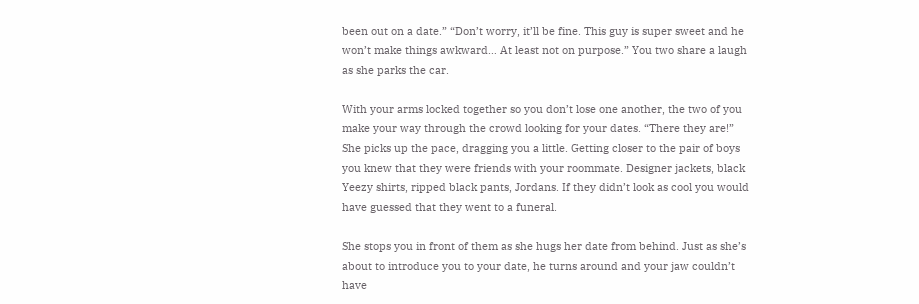been out on a date.” “Don’t worry, it’ll be fine. This guy is super sweet and he won’t make things awkward… At least not on purpose.” You two share a laugh as she parks the car.

With your arms locked together so you don’t lose one another, the two of you make your way through the crowd looking for your dates. “There they are!” She picks up the pace, dragging you a little. Getting closer to the pair of boys you knew that they were friends with your roommate. Designer jackets, black Yeezy shirts, ripped black pants, Jordans. If they didn’t look as cool you would have guessed that they went to a funeral.

She stops you in front of them as she hugs her date from behind. Just as she’s about to introduce you to your date, he turns around and your jaw couldn’t have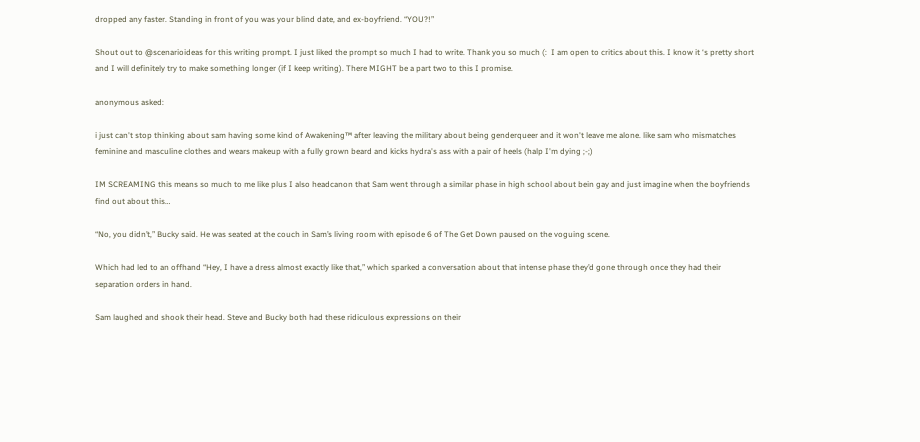dropped any faster. Standing in front of you was your blind date, and ex-boyfriend. “YOU?!”

Shout out to @scenarioideas for this writing prompt. I just liked the prompt so much I had to write. Thank you so much (:  I am open to critics about this. I know it ‘s pretty short and I will definitely try to make something longer (if I keep writing). There MIGHT be a part two to this I promise.

anonymous asked:

i just can't stop thinking about sam having some kind of Awakening™ after leaving the military about being genderqueer and it won't leave me alone. like sam who mismatches feminine and masculine clothes and wears makeup with a fully grown beard and kicks hydra's ass with a pair of heels (halp I'm dying ;-;)

IM SCREAMING this means so much to me like plus I also headcanon that Sam went through a similar phase in high school about bein gay and just imagine when the boyfriends find out about this…

“No, you didn’t,” Bucky said. He was seated at the couch in Sam’s living room with episode 6 of The Get Down paused on the voguing scene.

Which had led to an offhand “Hey, I have a dress almost exactly like that,” which sparked a conversation about that intense phase they’d gone through once they had their separation orders in hand.

Sam laughed and shook their head. Steve and Bucky both had these ridiculous expressions on their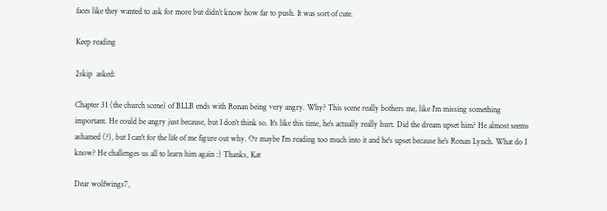faces like they wanted to ask for more but didn’t know how far to push. It was sort of cute.

Keep reading

2skip  asked:

Chapter 31 (the church scene) of BLLB ends with Ronan being very angry. Why? This scene really bothers me, like I'm missing something important. He could be angry just because, but I don't think so. It's like this time, he's actually really hurt. Did the dream upset him? He almost seems ashamed (?), but I can't for the life of me figure out why. Or maybe I'm reading too much into it and he's upset because he's Ronan Lynch. What do I know? He challenges us all to learn him again :) Thanks, Kat

Dear wolfwings7,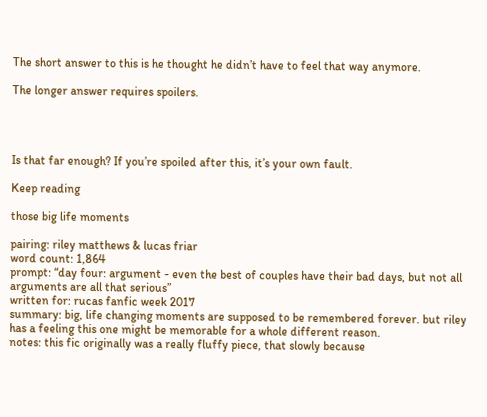The short answer to this is he thought he didn’t have to feel that way anymore.

The longer answer requires spoilers.




Is that far enough? If you’re spoiled after this, it’s your own fault.

Keep reading

those big life moments

pairing: riley matthews & lucas friar
word count: 1,864
prompt: “day four: argument - even the best of couples have their bad days, but not all arguments are all that serious”
written for: rucas fanfic week 2017
summary: big, life changing moments are supposed to be remembered forever. but riley has a feeling this one might be memorable for a whole different reason.
notes: this fic originally was a really fluffy piece, that slowly because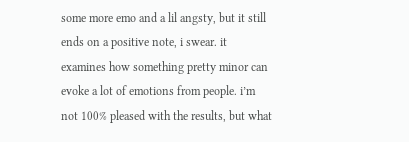some more emo and a lil angsty, but it still ends on a positive note, i swear. it examines how something pretty minor can evoke a lot of emotions from people. i’m not 100% pleased with the results, but what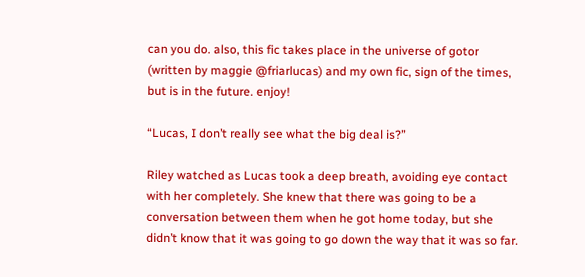can you do. also, this fic takes place in the universe of gotor (written by maggie @friarlucas) and my own fic, sign of the times, but is in the future. enjoy!

“Lucas, I don’t really see what the big deal is?”

Riley watched as Lucas took a deep breath, avoiding eye contact with her completely. She knew that there was going to be a conversation between them when he got home today, but she didn’t know that it was going to go down the way that it was so far.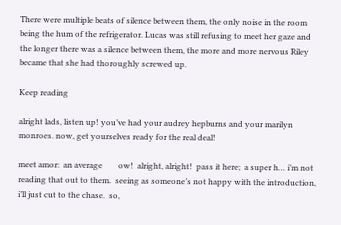There were multiple beats of silence between them, the only noise in the room being the hum of the refrigerator. Lucas was still refusing to meet her gaze and the longer there was a silence between them, the more and more nervous Riley became that she had thoroughly screwed up.

Keep reading

alright lads, listen up! you’ve had your audrey hepburns and your marilyn monroes. now, get yourselves ready for the real deal!

meet amor:  an average        ow!  alright, alright!  pass it here;  a super h… i’m not reading that out to them.  seeing as someone’s not happy with the introduction,  i’ll just cut to the chase.  so,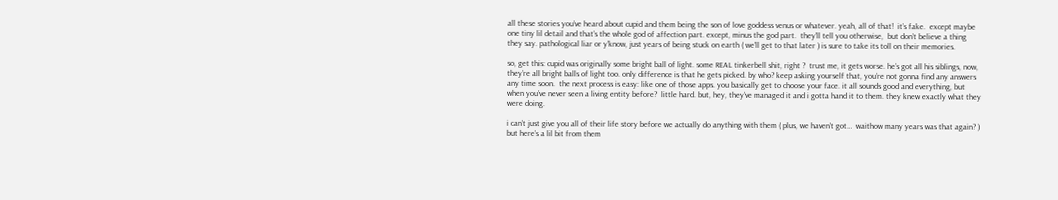all these stories you’ve heard about cupid and them being the son of love goddess venus or whatever. yeah, all of that!  it’s fake.  except maybe one tiny lil detail and that’s the whole god of affection part. except, minus the god part.  they’ll tell you otherwise,  but don’t believe a thing they say. pathological liar or y’know, just years of being stuck on earth ( we’ll get to that later ) is sure to take its toll on their memories.

so, get this: cupid was originally some bright ball of light. some REAL tinkerbell shit, right ?  trust me, it gets worse. he’s got all his siblings, now, they’re all bright balls of light too. only difference is that he gets picked. by who? keep asking yourself that, you’re not gonna find any answers any time soon.  the next process is easy: like one of those apps. you basically get to choose your face. it all sounds good and everything, but when you’ve never seen a living entity before?  little hard. but, hey, they’ve managed it and i gotta hand it to them. they knew exactly what they were doing.

i can’t just give you all of their life story before we actually do anything with them ( plus, we haven’t got…  waithow many years was that again? )  but here’s a lil bit from them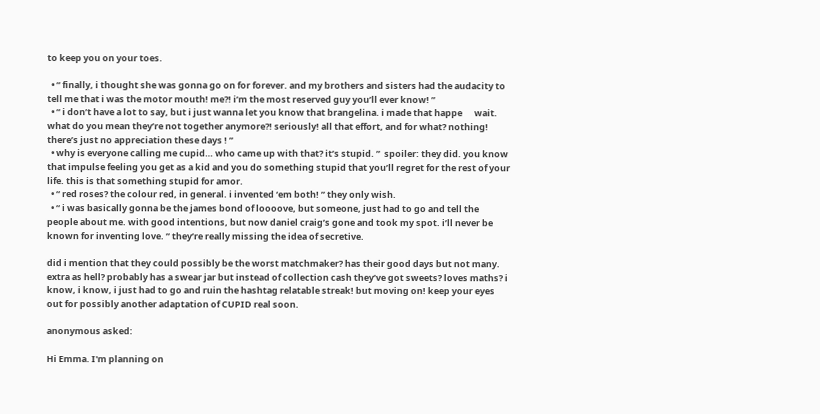to keep you on your toes.

  • “ finally, i thought she was gonna go on for forever. and my brothers and sisters had the audacity to tell me that i was the motor mouth! me?! i’m the most reserved guy you’ll ever know! ”
  • “ i don’t have a lot to say, but i just wanna let you know that brangelina. i made that happe      wait. what do you mean they’re not together anymore?! seriously! all that effort, and for what? nothing! there’s just no appreciation these days ! ”
  • why is everyone calling me cupid… who came up with that? it’s stupid. ”  spoiler: they did. you know that impulse feeling you get as a kid and you do something stupid that you’ll regret for the rest of your life. this is that something stupid for amor.
  • “ red roses? the colour red, in general. i invented ‘em both! ” they only wish.
  • “ i was basically gonna be the james bond of loooove, but someone, just had to go and tell the people about me. with good intentions, but now daniel craig’s gone and took my spot. i’ll never be known for inventing love. ” they’re really missing the idea of secretive.

did i mention that they could possibly be the worst matchmaker? has their good days but not many. extra as hell? probably has a swear jar but instead of collection cash they’ve got sweets? loves maths? i know, i know, i just had to go and ruin the hashtag relatable streak! but moving on! keep your eyes out for possibly another adaptation of CUPID real soon.

anonymous asked:

Hi Emma. I'm planning on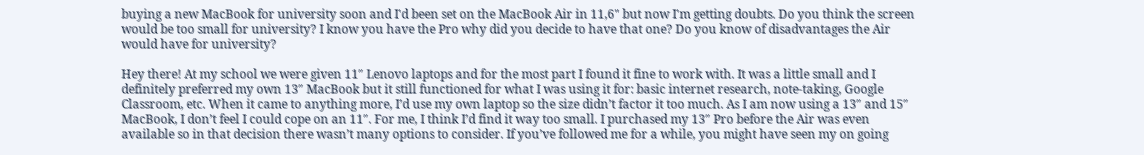buying a new MacBook for university soon and I'd been set on the MacBook Air in 11,6" but now I'm getting doubts. Do you think the screen would be too small for university? I know you have the Pro why did you decide to have that one? Do you know of disadvantages the Air would have for university?

Hey there! At my school we were given 11″ Lenovo laptops and for the most part I found it fine to work with. It was a little small and I definitely preferred my own 13″ MacBook but it still functioned for what I was using it for: basic internet research, note-taking, Google Classroom, etc. When it came to anything more, I’d use my own laptop so the size didn’t factor it too much. As I am now using a 13″ and 15″ MacBook, I don’t feel I could cope on an 11″. For me, I think I’d find it way too small. I purchased my 13″ Pro before the Air was even available so in that decision there wasn’t many options to consider. If you’ve followed me for a while, you might have seen my on going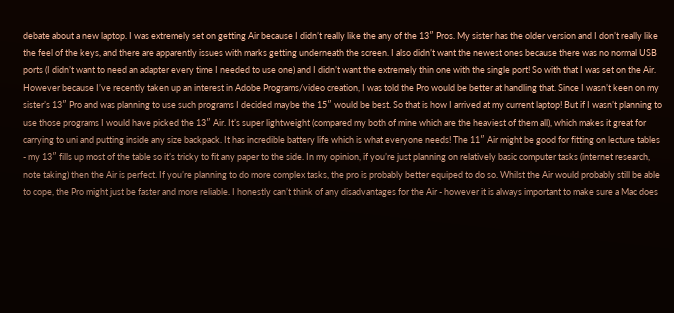debate about a new laptop. I was extremely set on getting Air because I didn’t really like the any of the 13″ Pros. My sister has the older version and I don’t really like the feel of the keys, and there are apparently issues with marks getting underneath the screen. I also didn’t want the newest ones because there was no normal USB ports (I didn’t want to need an adapter every time I needed to use one) and I didn’t want the extremely thin one with the single port! So with that I was set on the Air. However because I’ve recently taken up an interest in Adobe Programs/video creation, I was told the Pro would be better at handling that. Since I wasn’t keen on my sister’s 13″ Pro and was planning to use such programs I decided maybe the 15″ would be best. So that is how I arrived at my current laptop! But if I wasn’t planning to use those programs I would have picked the 13″ Air. It’s super lightweight (compared my both of mine which are the heaviest of them all), which makes it great for carrying to uni and putting inside any size backpack. It has incredible battery life which is what everyone needs! The 11″ Air might be good for fitting on lecture tables - my 13″ fills up most of the table so it’s tricky to fit any paper to the side. In my opinion, if you’re just planning on relatively basic computer tasks (internet research, note taking) then the Air is perfect. If you’re planning to do more complex tasks, the pro is probably better equiped to do so. Whilst the Air would probably still be able to cope, the Pro might just be faster and more reliable. I honestly can’t think of any disadvantages for the Air - however it is always important to make sure a Mac does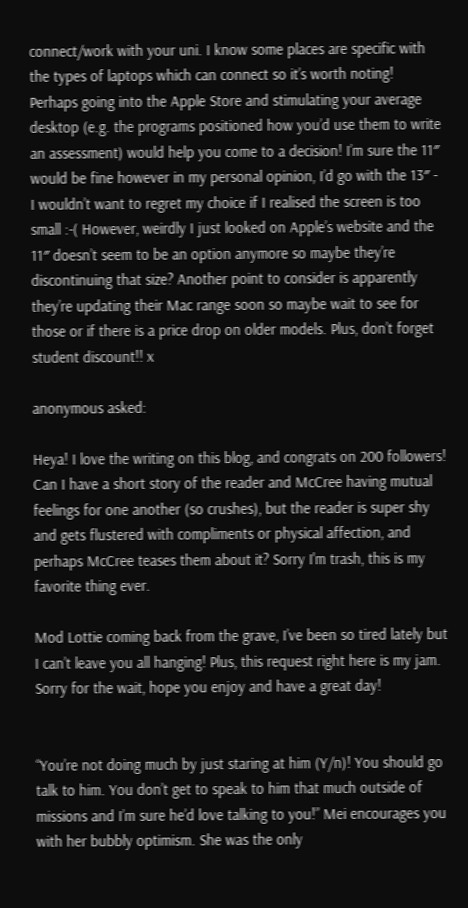connect/work with your uni. I know some places are specific with the types of laptops which can connect so it’s worth noting! Perhaps going into the Apple Store and stimulating your average desktop (e.g. the programs positioned how you’d use them to write an assessment) would help you come to a decision! I’m sure the 11″ would be fine however in my personal opinion, I’d go with the 13″ - I wouldn’t want to regret my choice if I realised the screen is too small :-( However, weirdly I just looked on Apple’s website and the 11″ doesn’t seem to be an option anymore so maybe they’re discontinuing that size? Another point to consider is apparently they’re updating their Mac range soon so maybe wait to see for those or if there is a price drop on older models. Plus, don’t forget student discount!! x

anonymous asked:

Heya! I love the writing on this blog, and congrats on 200 followers! Can I have a short story of the reader and McCree having mutual feelings for one another (so crushes), but the reader is super shy and gets flustered with compliments or physical affection, and perhaps McCree teases them about it? Sorry I'm trash, this is my favorite thing ever.

Mod Lottie coming back from the grave, I’ve been so tired lately but I can’t leave you all hanging! Plus, this request right here is my jam. Sorry for the wait, hope you enjoy and have a great day!


“You’re not doing much by just staring at him (Y/n)! You should go talk to him. You don’t get to speak to him that much outside of missions and I’m sure he’d love talking to you!” Mei encourages you with her bubbly optimism. She was the only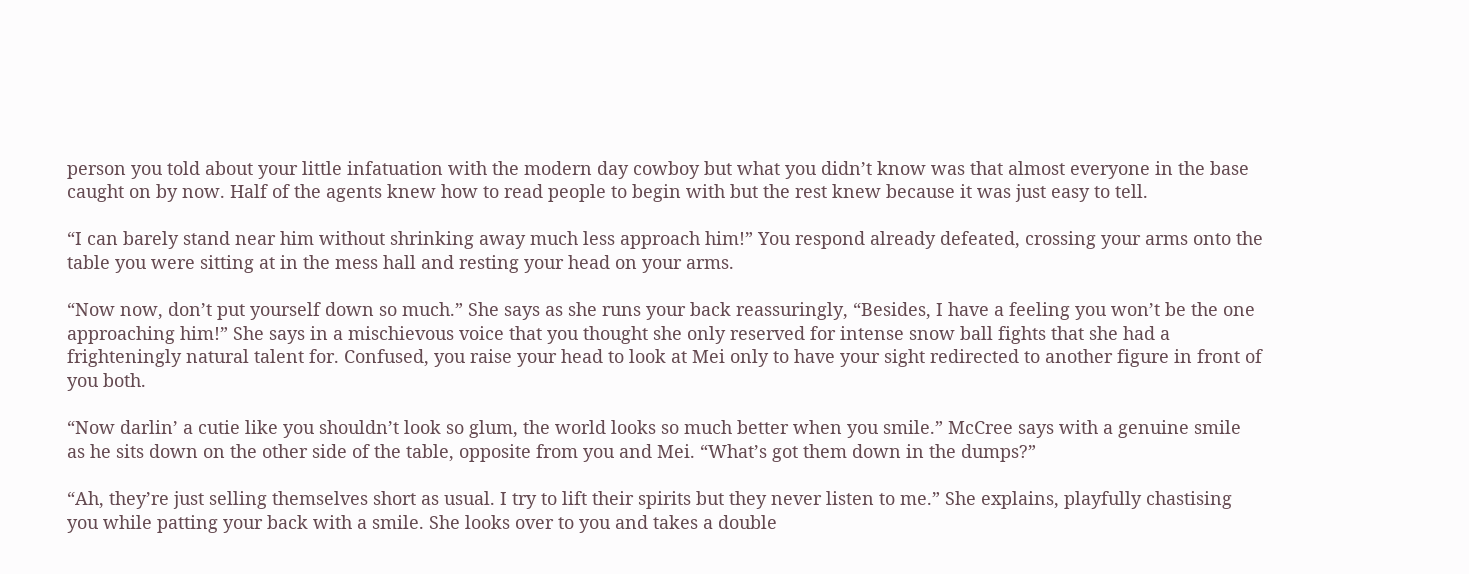person you told about your little infatuation with the modern day cowboy but what you didn’t know was that almost everyone in the base caught on by now. Half of the agents knew how to read people to begin with but the rest knew because it was just easy to tell.

“I can barely stand near him without shrinking away much less approach him!” You respond already defeated, crossing your arms onto the table you were sitting at in the mess hall and resting your head on your arms.

“Now now, don’t put yourself down so much.” She says as she runs your back reassuringly, “Besides, I have a feeling you won’t be the one approaching him!” She says in a mischievous voice that you thought she only reserved for intense snow ball fights that she had a frighteningly natural talent for. Confused, you raise your head to look at Mei only to have your sight redirected to another figure in front of you both.

“Now darlin’ a cutie like you shouldn’t look so glum, the world looks so much better when you smile.” McCree says with a genuine smile as he sits down on the other side of the table, opposite from you and Mei. “What’s got them down in the dumps?”

“Ah, they’re just selling themselves short as usual. I try to lift their spirits but they never listen to me.” She explains, playfully chastising you while patting your back with a smile. She looks over to you and takes a double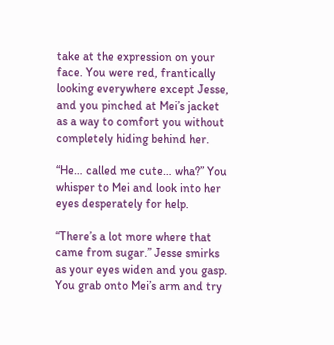take at the expression on your face. You were red, frantically looking everywhere except Jesse, and you pinched at Mei’s jacket as a way to comfort you without completely hiding behind her.

“He… called me cute… wha?” You whisper to Mei and look into her eyes desperately for help.

“There’s a lot more where that came from sugar.” Jesse smirks as your eyes widen and you gasp. You grab onto Mei’s arm and try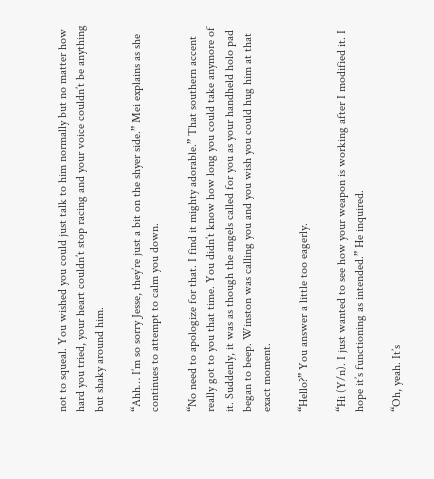not to squeal. You wished you could just talk to him normally but no matter how hard you tried, your heart couldn’t stop racing and your voice couldn’t be anything but shaky around him.

“Ahh… I’m so sorry Jesse, they’re just a bit on the shyer side.” Mei explains as she continues to attempt to calm you down.

“No need to apologize for that. I find it mighty adorable.” That southern accent really got to you that time. You didn’t know how long you could take anymore of it. Suddenly, it was as though the angels called for you as your handheld holo pad began to beep. Winston was calling you and you wish you could hug him at that exact moment.

“Hello?” You answer a little too eagerly.

“Hi (Y/n). I just wanted to see how your weapon is working after I modified it. I hope it’s functioning as intended.” He inquired.

“Oh, yeah. It’s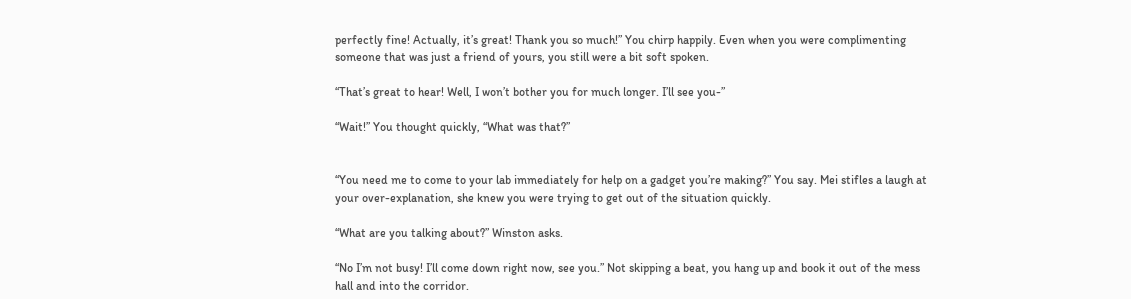perfectly fine! Actually, it’s great! Thank you so much!” You chirp happily. Even when you were complimenting someone that was just a friend of yours, you still were a bit soft spoken.

“That’s great to hear! Well, I won’t bother you for much longer. I’ll see you-”

“Wait!” You thought quickly, “What was that?”


“You need me to come to your lab immediately for help on a gadget you’re making?” You say. Mei stifles a laugh at your over-explanation, she knew you were trying to get out of the situation quickly.

“What are you talking about?” Winston asks.

“No I’m not busy! I’ll come down right now, see you.” Not skipping a beat, you hang up and book it out of the mess hall and into the corridor.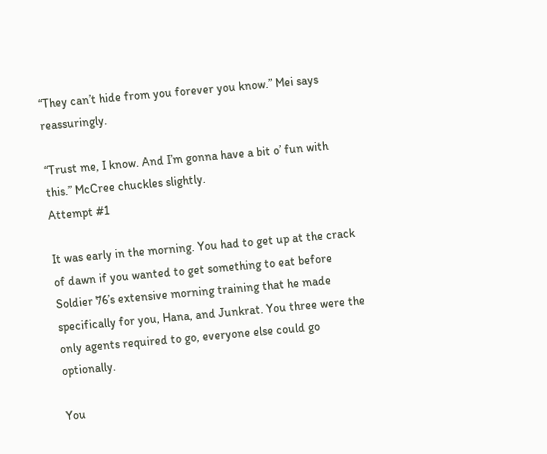“They can’t hide from you forever you know.” Mei says reassuringly.

“Trust me, I know. And I’m gonna have a bit o’ fun with this.” McCree chuckles slightly.
Attempt #1

It was early in the morning. You had to get up at the crack of dawn if you wanted to get something to eat before Soldier 76’s extensive morning training that he made specifically for you, Hana, and Junkrat. You three were the only agents required to go, everyone else could go optionally.

You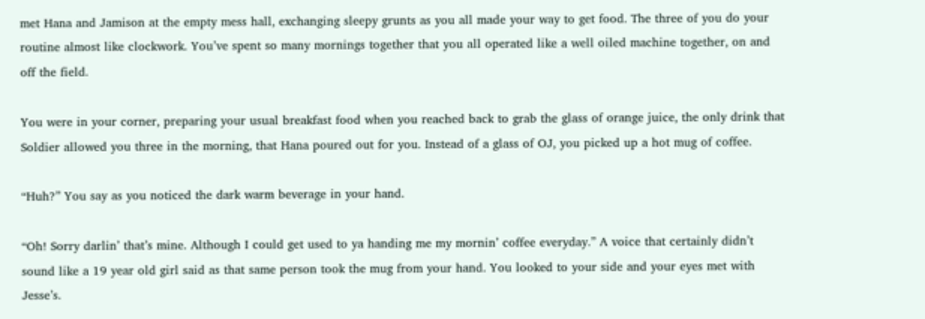met Hana and Jamison at the empty mess hall, exchanging sleepy grunts as you all made your way to get food. The three of you do your routine almost like clockwork. You’ve spent so many mornings together that you all operated like a well oiled machine together, on and off the field.

You were in your corner, preparing your usual breakfast food when you reached back to grab the glass of orange juice, the only drink that Soldier allowed you three in the morning, that Hana poured out for you. Instead of a glass of OJ, you picked up a hot mug of coffee.

“Huh?” You say as you noticed the dark warm beverage in your hand.

“Oh! Sorry darlin’ that’s mine. Although I could get used to ya handing me my mornin’ coffee everyday.” A voice that certainly didn’t sound like a 19 year old girl said as that same person took the mug from your hand. You looked to your side and your eyes met with Jesse’s.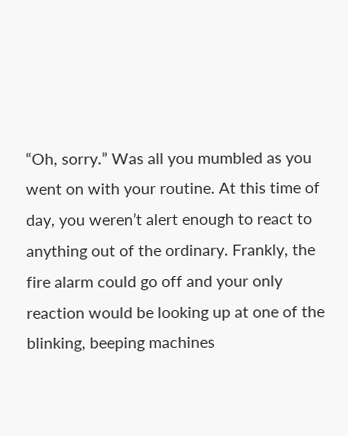“Oh, sorry.” Was all you mumbled as you went on with your routine. At this time of day, you weren’t alert enough to react to anything out of the ordinary. Frankly, the fire alarm could go off and your only reaction would be looking up at one of the blinking, beeping machines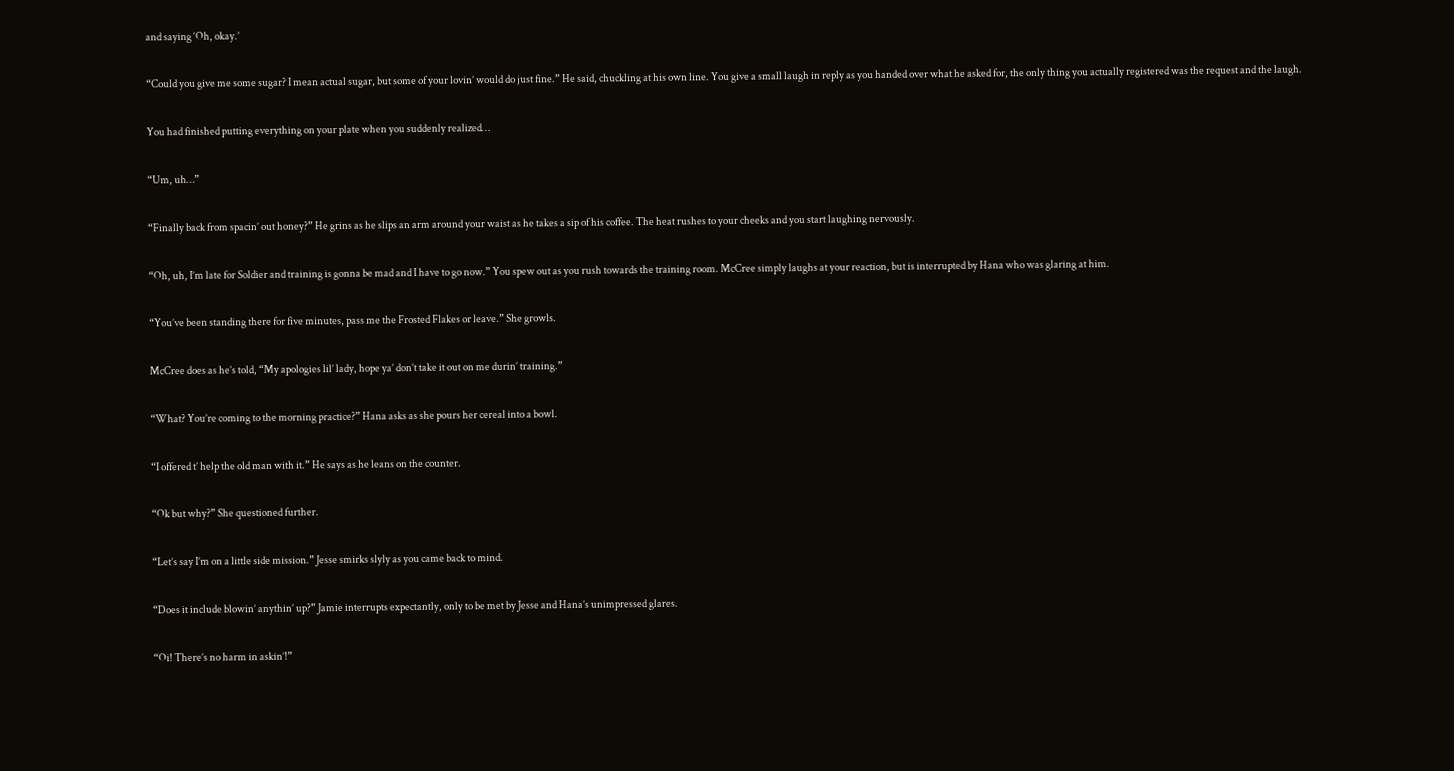and saying ‘Oh, okay.’

“Could you give me some sugar? I mean actual sugar, but some of your lovin’ would do just fine.” He said, chuckling at his own line. You give a small laugh in reply as you handed over what he asked for, the only thing you actually registered was the request and the laugh.

You had finished putting everything on your plate when you suddenly realized…

“Um, uh…”

“Finally back from spacin’ out honey?” He grins as he slips an arm around your waist as he takes a sip of his coffee. The heat rushes to your cheeks and you start laughing nervously.

“Oh, uh, I’m late for Soldier and training is gonna be mad and I have to go now.” You spew out as you rush towards the training room. McCree simply laughs at your reaction, but is interrupted by Hana who was glaring at him.

“You’ve been standing there for five minutes, pass me the Frosted Flakes or leave.” She growls.

McCree does as he’s told, “My apologies lil’ lady, hope ya’ don’t take it out on me durin’ training.”

“What? You’re coming to the morning practice?” Hana asks as she pours her cereal into a bowl.

“I offered t’ help the old man with it.” He says as he leans on the counter.

“Ok but why?” She questioned further.

“Let’s say I’m on a little side mission.” Jesse smirks slyly as you came back to mind.

“Does it include blowin’ anythin’ up?” Jamie interrupts expectantly, only to be met by Jesse and Hana’s unimpressed glares.

“Oi! There’s no harm in askin’!”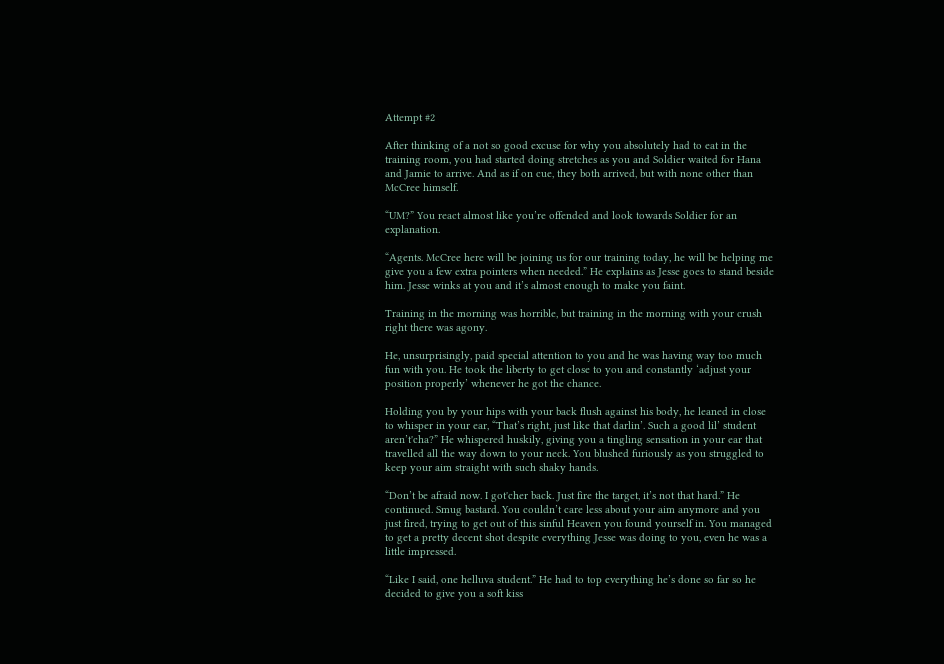Attempt #2

After thinking of a not so good excuse for why you absolutely had to eat in the training room, you had started doing stretches as you and Soldier waited for Hana and Jamie to arrive. And as if on cue, they both arrived, but with none other than McCree himself.

“UM?” You react almost like you’re offended and look towards Soldier for an explanation.

“Agents. McCree here will be joining us for our training today, he will be helping me give you a few extra pointers when needed.” He explains as Jesse goes to stand beside him. Jesse winks at you and it’s almost enough to make you faint.

Training in the morning was horrible, but training in the morning with your crush right there was agony.

He, unsurprisingly, paid special attention to you and he was having way too much fun with you. He took the liberty to get close to you and constantly ‘adjust your position properly’ whenever he got the chance.

Holding you by your hips with your back flush against his body, he leaned in close to whisper in your ear, “That’s right, just like that darlin’. Such a good lil’ student aren’t'cha?” He whispered huskily, giving you a tingling sensation in your ear that travelled all the way down to your neck. You blushed furiously as you struggled to keep your aim straight with such shaky hands.

“Don’t be afraid now. I got'cher back. Just fire the target, it’s not that hard.” He continued. Smug bastard. You couldn’t care less about your aim anymore and you just fired, trying to get out of this sinful Heaven you found yourself in. You managed to get a pretty decent shot despite everything Jesse was doing to you, even he was a little impressed.

“Like I said, one helluva student.” He had to top everything he’s done so far so he decided to give you a soft kiss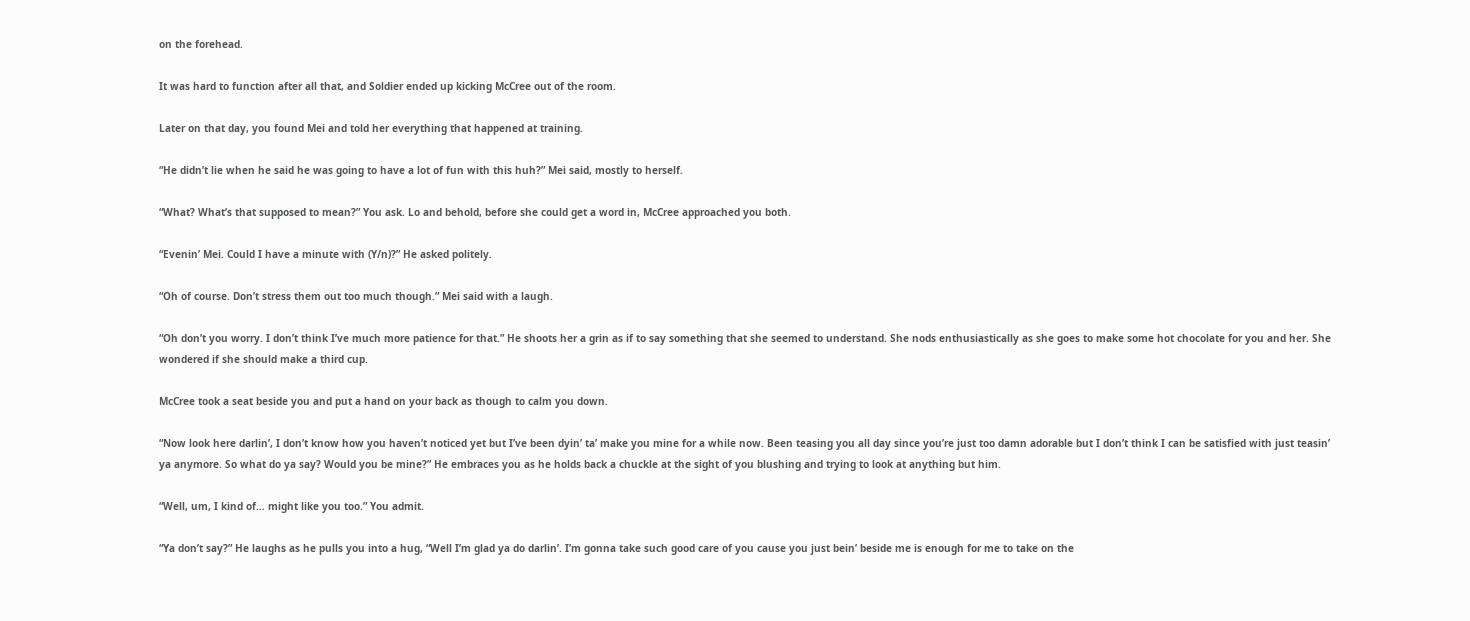on the forehead.

It was hard to function after all that, and Soldier ended up kicking McCree out of the room.

Later on that day, you found Mei and told her everything that happened at training.

“He didn’t lie when he said he was going to have a lot of fun with this huh?” Mei said, mostly to herself.

“What? What’s that supposed to mean?” You ask. Lo and behold, before she could get a word in, McCree approached you both.

“Evenin’ Mei. Could I have a minute with (Y/n)?” He asked politely.

“Oh of course. Don’t stress them out too much though.” Mei said with a laugh.

“Oh don’t you worry. I don’t think I’ve much more patience for that.” He shoots her a grin as if to say something that she seemed to understand. She nods enthusiastically as she goes to make some hot chocolate for you and her. She wondered if she should make a third cup.

McCree took a seat beside you and put a hand on your back as though to calm you down.

“Now look here darlin’, I don’t know how you haven’t noticed yet but I’ve been dyin’ ta’ make you mine for a while now. Been teasing you all day since you’re just too damn adorable but I don’t think I can be satisfied with just teasin’ ya anymore. So what do ya say? Would you be mine?” He embraces you as he holds back a chuckle at the sight of you blushing and trying to look at anything but him.

“Well, um, I kind of… might like you too.” You admit.

“Ya don’t say?” He laughs as he pulls you into a hug, “Well I’m glad ya do darlin’. I’m gonna take such good care of you cause you just bein’ beside me is enough for me to take on the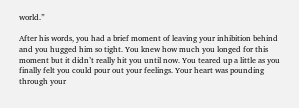world.”

After his words, you had a brief moment of leaving your inhibition behind and you hugged him so tight. You knew how much you longed for this moment but it didn’t really hit you until now. You teared up a little as you finally felt you could pour out your feelings. Your heart was pounding through your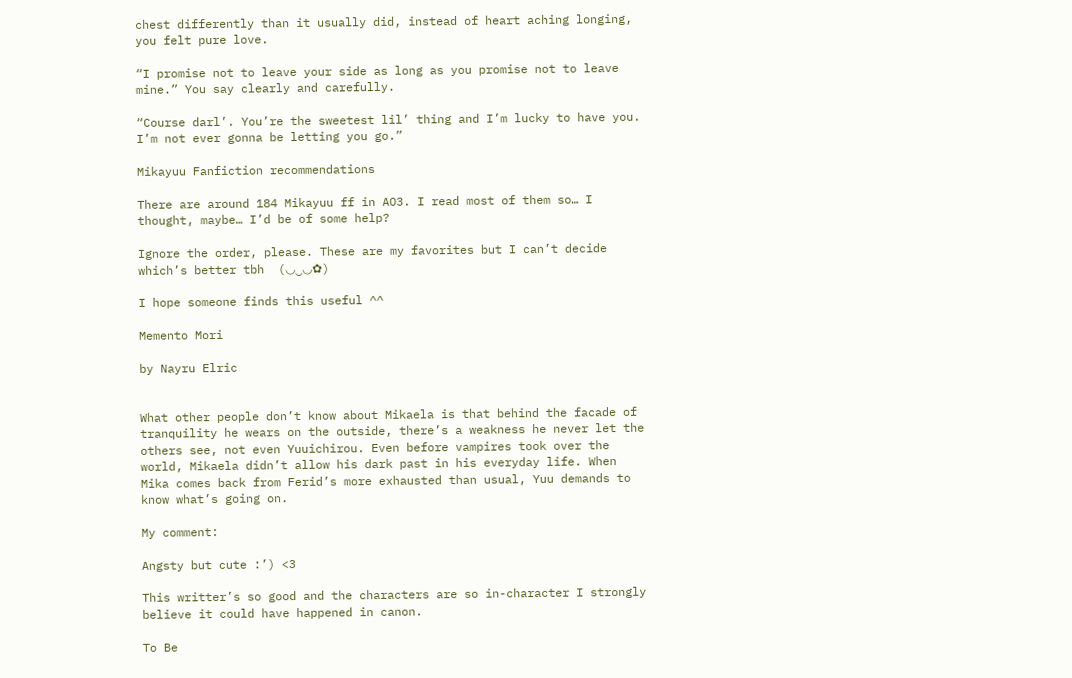chest differently than it usually did, instead of heart aching longing, you felt pure love.

“I promise not to leave your side as long as you promise not to leave mine.” You say clearly and carefully.

“Course darl’. You’re the sweetest lil’ thing and I’m lucky to have you. I’m not ever gonna be letting you go.”

Mikayuu Fanfiction recommendations

There are around 184 Mikayuu ff in AO3. I read most of them so… I thought, maybe… I’d be of some help?

Ignore the order, please. These are my favorites but I can’t decide which’s better tbh  (◡‿◡✿)

I hope someone finds this useful ^^

Memento Mori

by Nayru Elric


What other people don’t know about Mikaela is that behind the facade of tranquility he wears on the outside, there’s a weakness he never let the others see, not even Yuuichirou. Even before vampires took over the world, Mikaela didn’t allow his dark past in his everyday life. When Mika comes back from Ferid’s more exhausted than usual, Yuu demands to know what’s going on.

My comment:

Angsty but cute :’) <3

This writter’s so good and the characters are so in-character I strongly believe it could have happened in canon.

To Be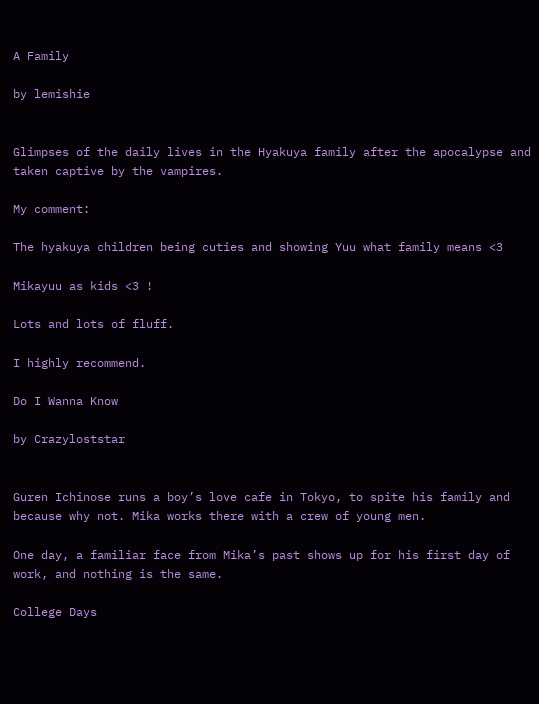A Family

by lemishie


Glimpses of the daily lives in the Hyakuya family after the apocalypse and taken captive by the vampires.

My comment:

The hyakuya children being cuties and showing Yuu what family means <3

Mikayuu as kids <3 !

Lots and lots of fluff.

I highly recommend.

Do I Wanna Know

by Crazyloststar


Guren Ichinose runs a boy’s love cafe in Tokyo, to spite his family and because why not. Mika works there with a crew of young men.

One day, a familiar face from Mika’s past shows up for his first day of work, and nothing is the same.

College Days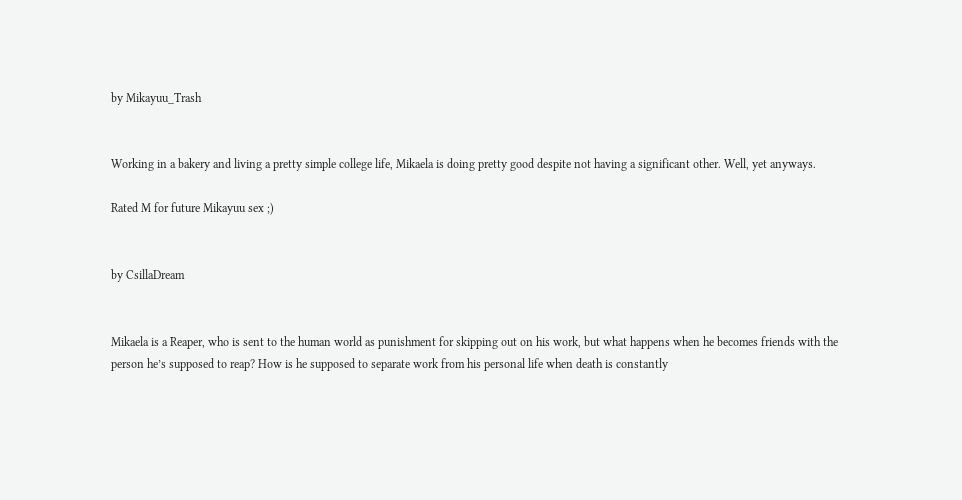by Mikayuu_Trash


Working in a bakery and living a pretty simple college life, Mikaela is doing pretty good despite not having a significant other. Well, yet anyways.

Rated M for future Mikayuu sex ;)


by CsillaDream


Mikaela is a Reaper, who is sent to the human world as punishment for skipping out on his work, but what happens when he becomes friends with the person he’s supposed to reap? How is he supposed to separate work from his personal life when death is constantly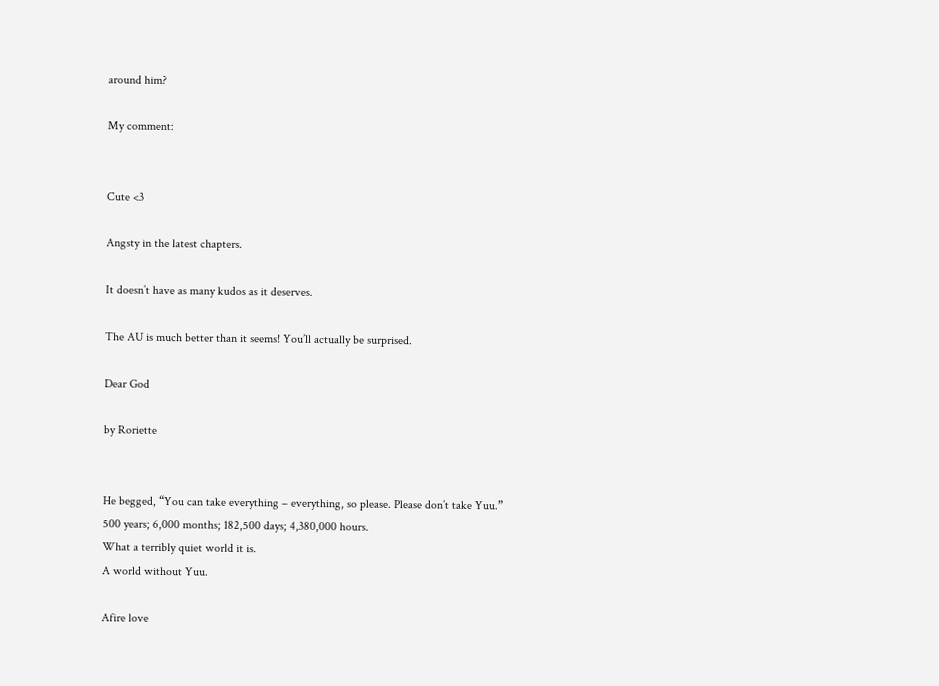around him?

My comment:


Cute <3

Angsty in the latest chapters.

It doesn’t have as many kudos as it deserves.

The AU is much better than it seems! You’ll actually be surprised.

Dear God

by Roriette


He begged, “You can take everything – everything, so please. Please don’t take Yuu.”
500 years; 6,000 months; 182,500 days; 4,380,000 hours.
What a terribly quiet world it is.
A world without Yuu.

Afire love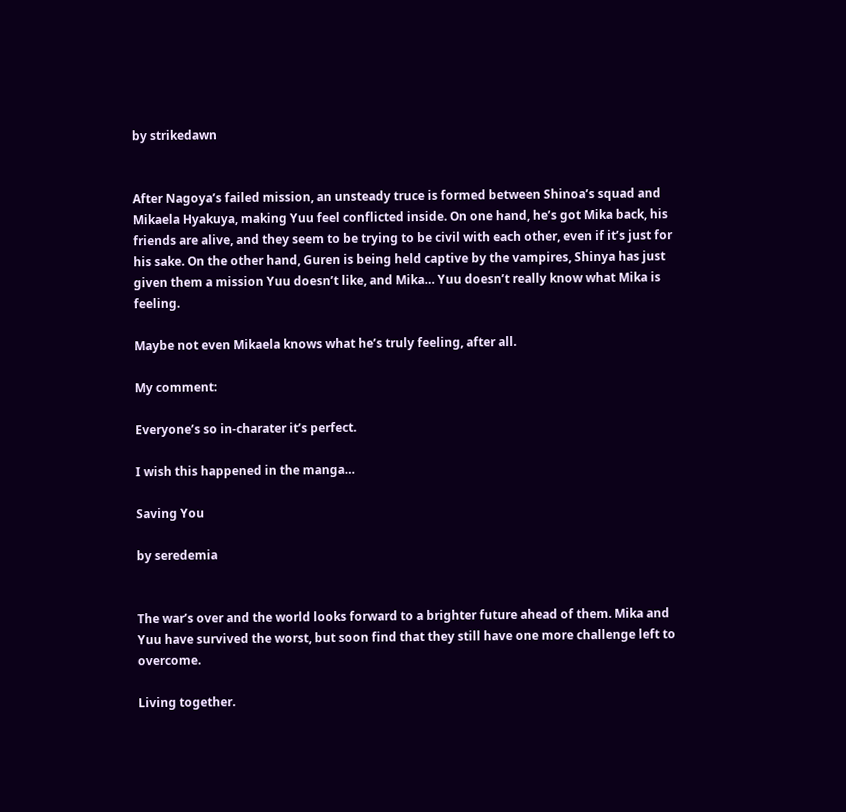by strikedawn


After Nagoya’s failed mission, an unsteady truce is formed between Shinoa’s squad and Mikaela Hyakuya, making Yuu feel conflicted inside. On one hand, he’s got Mika back, his friends are alive, and they seem to be trying to be civil with each other, even if it’s just for his sake. On the other hand, Guren is being held captive by the vampires, Shinya has just given them a mission Yuu doesn’t like, and Mika… Yuu doesn’t really know what Mika is feeling.

Maybe not even Mikaela knows what he’s truly feeling, after all.

My comment:

Everyone’s so in-charater it’s perfect.

I wish this happened in the manga…

Saving You

by seredemia


The war’s over and the world looks forward to a brighter future ahead of them. Mika and Yuu have survived the worst, but soon find that they still have one more challenge left to overcome.

Living together.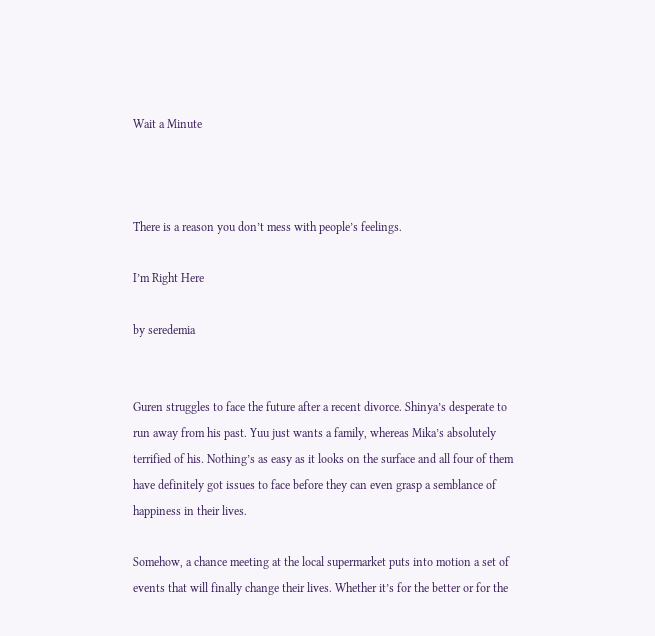Wait a Minute



There is a reason you don’t mess with people’s feelings.

I’m Right Here

by seredemia


Guren struggles to face the future after a recent divorce. Shinya’s desperate to run away from his past. Yuu just wants a family, whereas Mika’s absolutely terrified of his. Nothing’s as easy as it looks on the surface and all four of them have definitely got issues to face before they can even grasp a semblance of happiness in their lives.

Somehow, a chance meeting at the local supermarket puts into motion a set of events that will finally change their lives. Whether it’s for the better or for the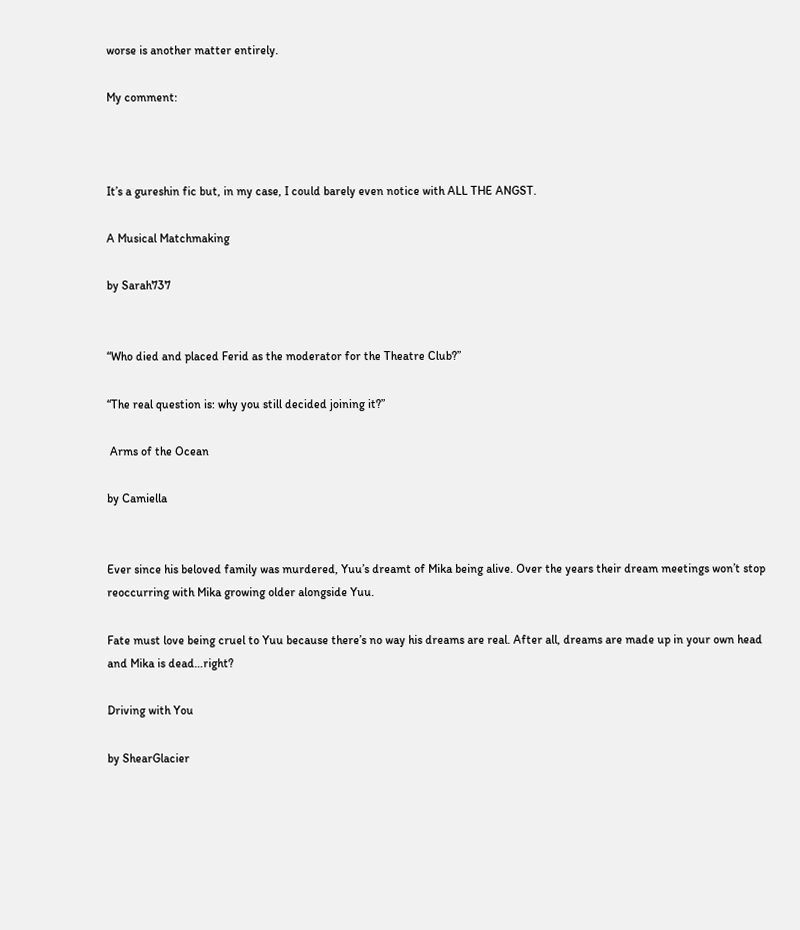worse is another matter entirely.

My comment:



It’s a gureshin fic but, in my case, I could barely even notice with ALL THE ANGST.

A Musical Matchmaking

by Sarah737


“Who died and placed Ferid as the moderator for the Theatre Club?”

“The real question is: why you still decided joining it?”

 Arms of the Ocean

by Camiella


Ever since his beloved family was murdered, Yuu’s dreamt of Mika being alive. Over the years their dream meetings won’t stop reoccurring with Mika growing older alongside Yuu.

Fate must love being cruel to Yuu because there’s no way his dreams are real. After all, dreams are made up in your own head and Mika is dead…right?

Driving with You

by ShearGlacier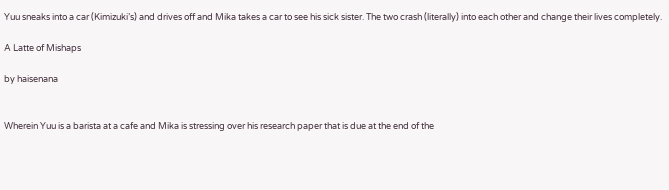Yuu sneaks into a car (Kimizuki’s) and drives off and Mika takes a car to see his sick sister. The two crash (literally) into each other and change their lives completely.

A Latte of Mishaps

by haisenana


Wherein Yuu is a barista at a cafe and Mika is stressing over his research paper that is due at the end of the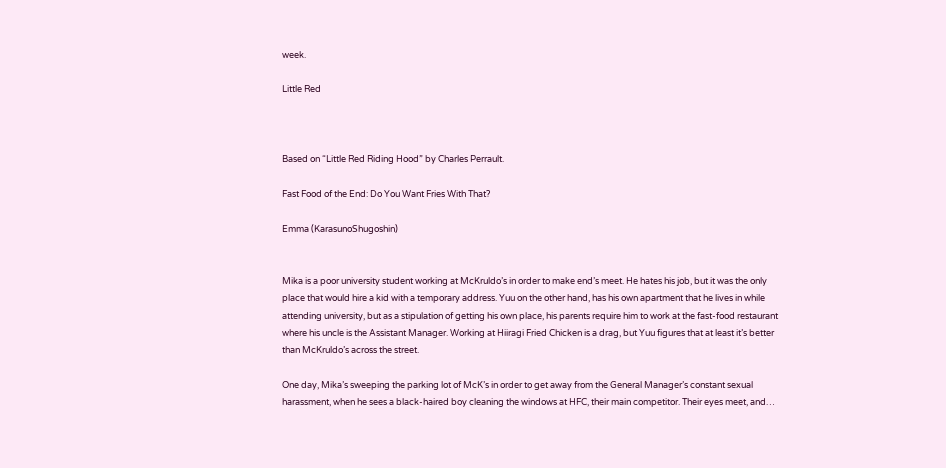week.

Little Red



Based on “Little Red Riding Hood” by Charles Perrault.

Fast Food of the End: Do You Want Fries With That?

Emma (KarasunoShugoshin)


Mika is a poor university student working at McKruldo’s in order to make end’s meet. He hates his job, but it was the only place that would hire a kid with a temporary address. Yuu on the other hand, has his own apartment that he lives in while attending university, but as a stipulation of getting his own place, his parents require him to work at the fast-food restaurant where his uncle is the Assistant Manager. Working at Hiiragi Fried Chicken is a drag, but Yuu figures that at least it’s better than McKruldo’s across the street.

One day, Mika’s sweeping the parking lot of McK’s in order to get away from the General Manager’s constant sexual harassment, when he sees a black-haired boy cleaning the windows at HFC, their main competitor. Their eyes meet, and…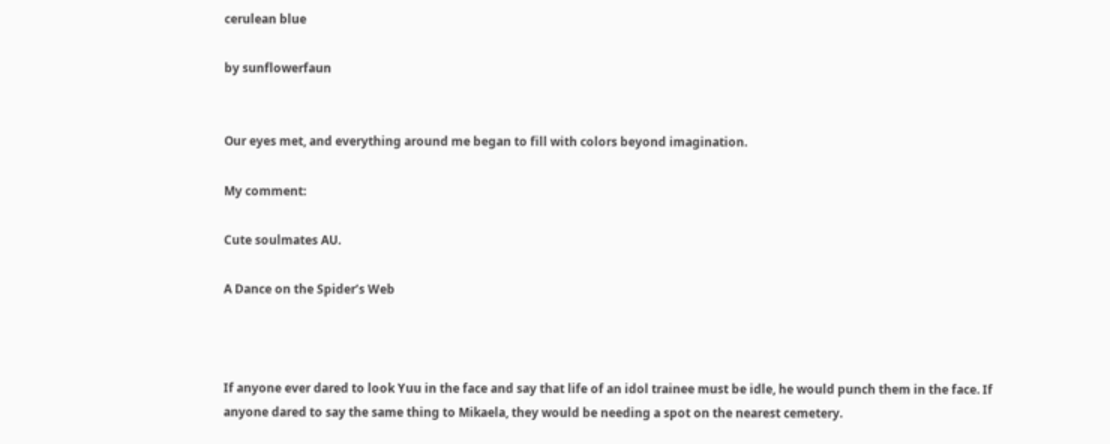cerulean blue

by sunflowerfaun


Our eyes met, and everything around me began to fill with colors beyond imagination.

My comment:

Cute soulmates AU.

A Dance on the Spider’s Web



If anyone ever dared to look Yuu in the face and say that life of an idol trainee must be idle, he would punch them in the face. If anyone dared to say the same thing to Mikaela, they would be needing a spot on the nearest cemetery.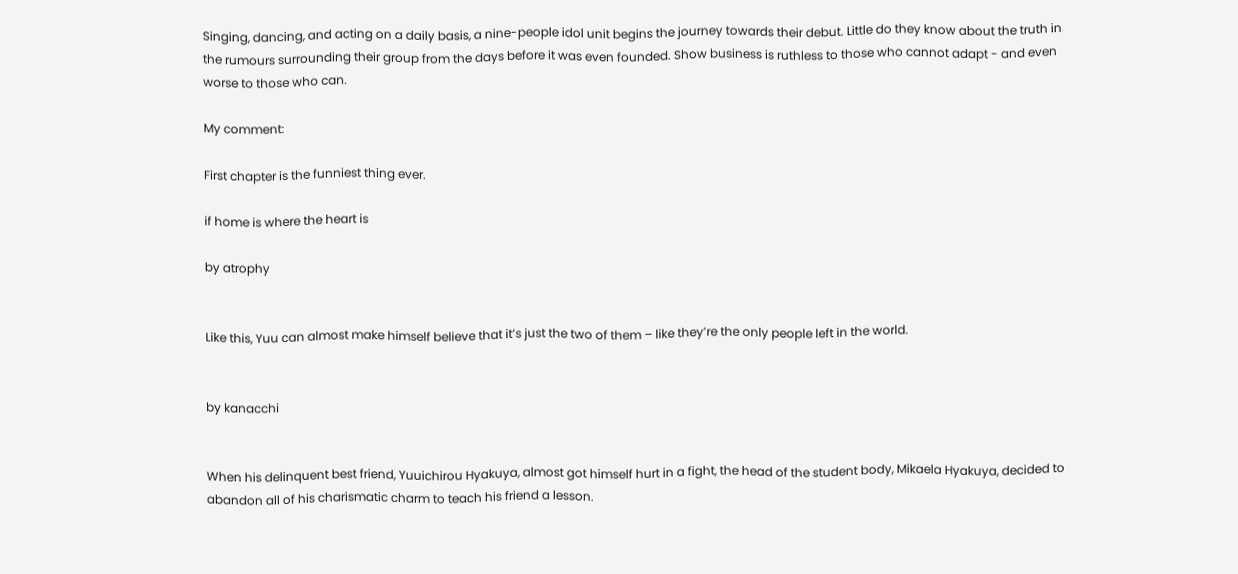Singing, dancing, and acting on a daily basis, a nine-people idol unit begins the journey towards their debut. Little do they know about the truth in the rumours surrounding their group from the days before it was even founded. Show business is ruthless to those who cannot adapt - and even worse to those who can.

My comment:

First chapter is the funniest thing ever.

if home is where the heart is

by atrophy


Like this, Yuu can almost make himself believe that it’s just the two of them – like they’re the only people left in the world.


by kanacchi


When his delinquent best friend, Yuuichirou Hyakuya, almost got himself hurt in a fight, the head of the student body, Mikaela Hyakuya, decided to abandon all of his charismatic charm to teach his friend a lesson.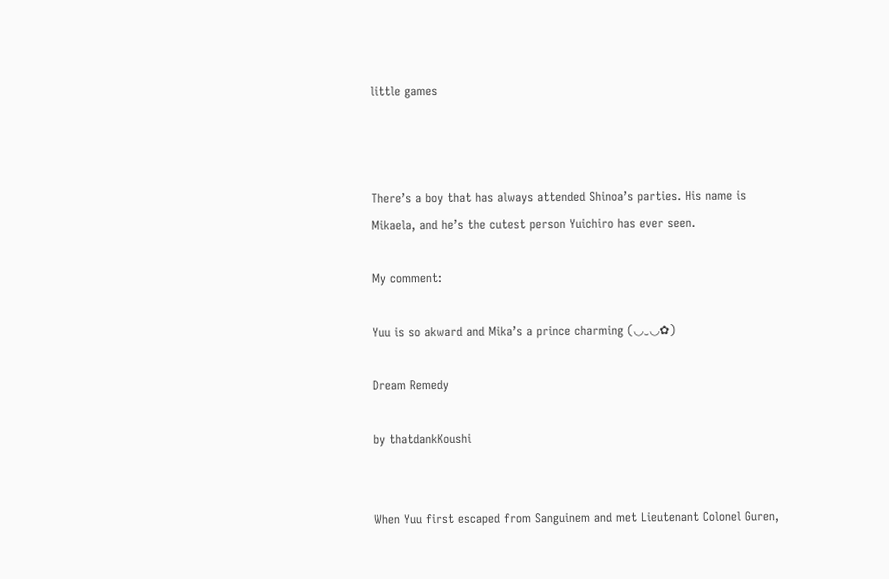little games



There’s a boy that has always attended Shinoa’s parties. His name is Mikaela, and he’s the cutest person Yuichiro has ever seen.

My comment:

Yuu is so akward and Mika’s a prince charming (◡‿◡✿)

Dream Remedy

by thatdankKoushi


When Yuu first escaped from Sanguinem and met Lieutenant Colonel Guren,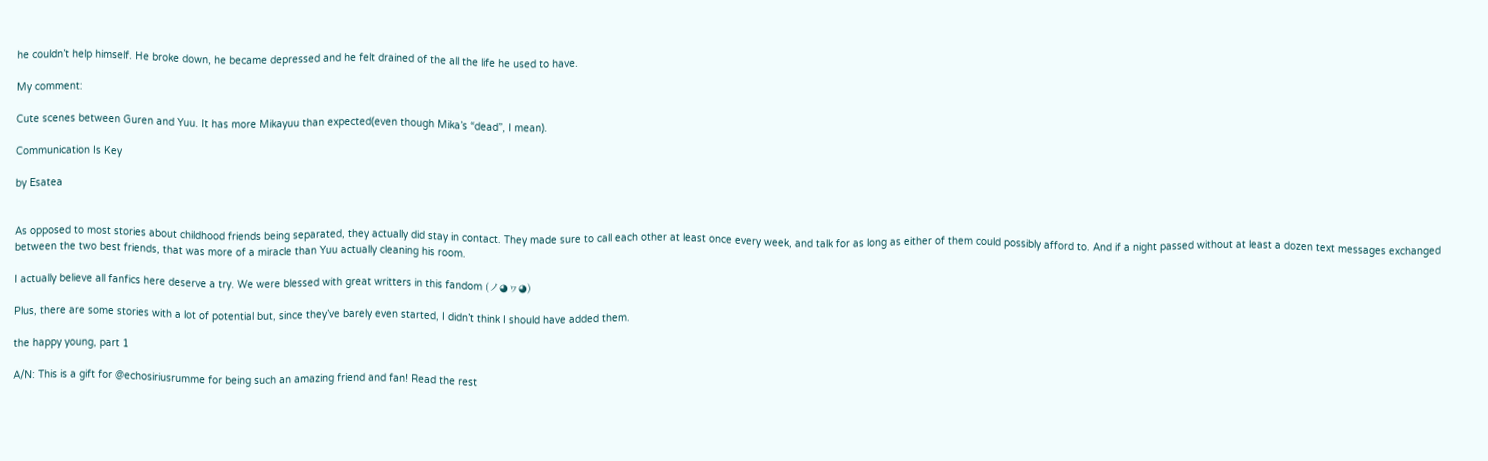he couldn’t help himself. He broke down, he became depressed and he felt drained of the all the life he used to have.

My comment:

Cute scenes between Guren and Yuu. It has more Mikayuu than expected(even though Mika’s “dead”, I mean).

Communication Is Key

by Esatea


As opposed to most stories about childhood friends being separated, they actually did stay in contact. They made sure to call each other at least once every week, and talk for as long as either of them could possibly afford to. And if a night passed without at least a dozen text messages exchanged between the two best friends, that was more of a miracle than Yuu actually cleaning his room.

I actually believe all fanfics here deserve a try. We were blessed with great writters in this fandom (ノ◕ヮ◕)

Plus, there are some stories with a lot of potential but, since they’ve barely even started, I didn’t think I should have added them.

the happy young, part 1

A/N: This is a gift for @echosiriusrumme for being such an amazing friend and fan! Read the rest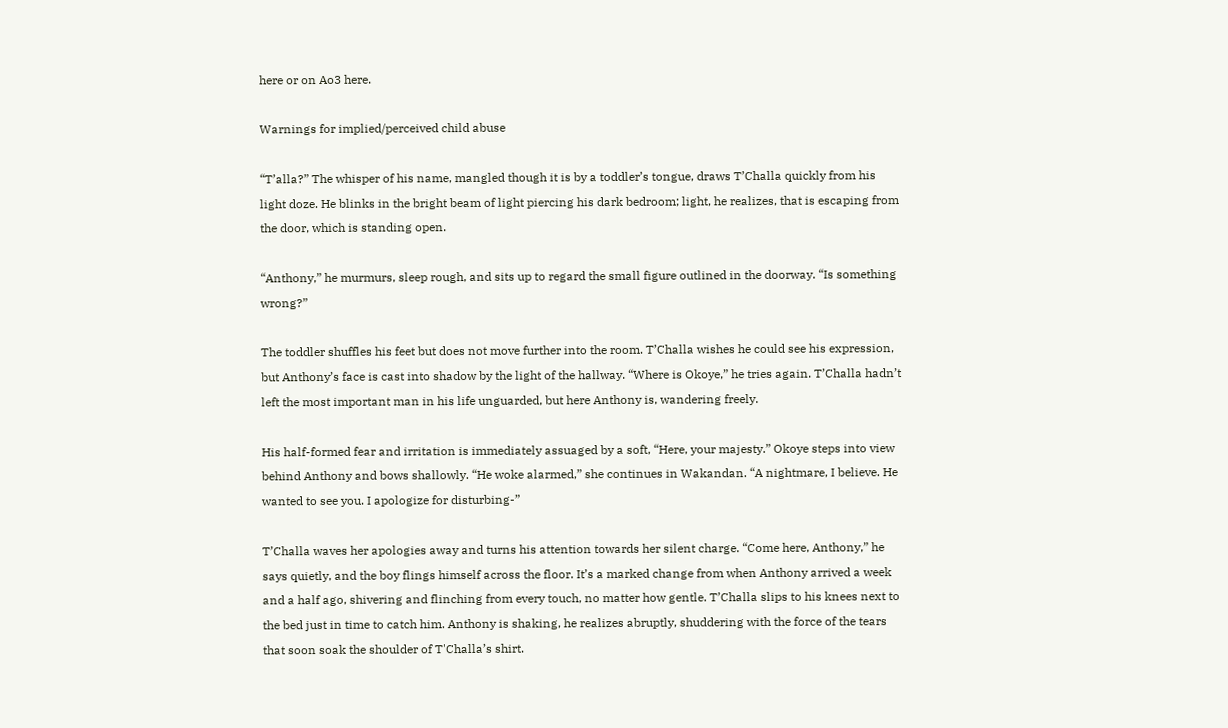here or on Ao3 here.

Warnings for implied/perceived child abuse

“T’alla?” The whisper of his name, mangled though it is by a toddler’s tongue, draws T’Challa quickly from his light doze. He blinks in the bright beam of light piercing his dark bedroom; light, he realizes, that is escaping from the door, which is standing open.

“Anthony,” he murmurs, sleep rough, and sits up to regard the small figure outlined in the doorway. “Is something wrong?”

The toddler shuffles his feet but does not move further into the room. T’Challa wishes he could see his expression, but Anthony’s face is cast into shadow by the light of the hallway. “Where is Okoye,” he tries again. T’Challa hadn’t left the most important man in his life unguarded, but here Anthony is, wandering freely.

His half-formed fear and irritation is immediately assuaged by a soft, “Here, your majesty.” Okoye steps into view behind Anthony and bows shallowly. “He woke alarmed,” she continues in Wakandan. “A nightmare, I believe. He wanted to see you. I apologize for disturbing-”

T’Challa waves her apologies away and turns his attention towards her silent charge. “Come here, Anthony,” he says quietly, and the boy flings himself across the floor. It’s a marked change from when Anthony arrived a week and a half ago, shivering and flinching from every touch, no matter how gentle. T’Challa slips to his knees next to the bed just in time to catch him. Anthony is shaking, he realizes abruptly, shuddering with the force of the tears that soon soak the shoulder of T'Challa’s shirt.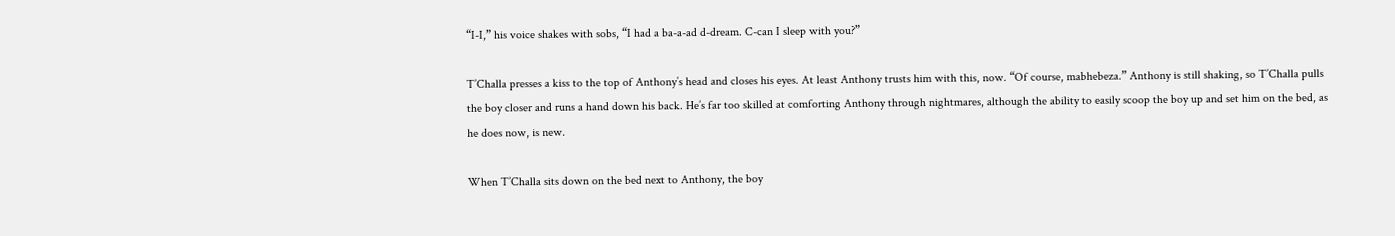“I-I,” his voice shakes with sobs, “I had a ba-a-ad d-dream. C-can I sleep with you?”

T’Challa presses a kiss to the top of Anthony’s head and closes his eyes. At least Anthony trusts him with this, now. “Of course, mabhebeza.” Anthony is still shaking, so T’Challa pulls the boy closer and runs a hand down his back. He’s far too skilled at comforting Anthony through nightmares, although the ability to easily scoop the boy up and set him on the bed, as he does now, is new.

When T’Challa sits down on the bed next to Anthony, the boy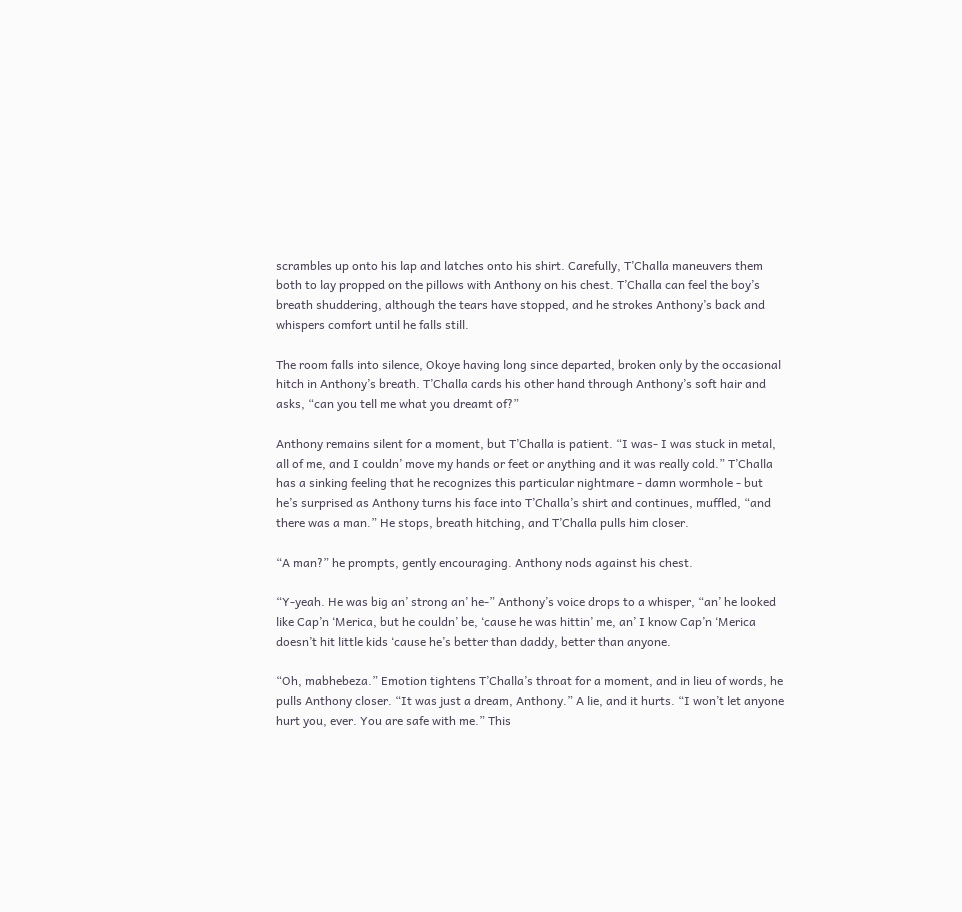scrambles up onto his lap and latches onto his shirt. Carefully, T’Challa maneuvers them both to lay propped on the pillows with Anthony on his chest. T’Challa can feel the boy’s breath shuddering, although the tears have stopped, and he strokes Anthony’s back and whispers comfort until he falls still.

The room falls into silence, Okoye having long since departed, broken only by the occasional hitch in Anthony’s breath. T’Challa cards his other hand through Anthony’s soft hair and asks, “can you tell me what you dreamt of?”

Anthony remains silent for a moment, but T’Challa is patient. “I was- I was stuck in metal, all of me, and I couldn’ move my hands or feet or anything and it was really cold.” T’Challa has a sinking feeling that he recognizes this particular nightmare - damn wormhole - but he’s surprised as Anthony turns his face into T’Challa’s shirt and continues, muffled, “and there was a man.” He stops, breath hitching, and T’Challa pulls him closer.

“A man?” he prompts, gently encouraging. Anthony nods against his chest.

“Y-yeah. He was big an’ strong an’ he-” Anthony’s voice drops to a whisper, “an’ he looked like Cap’n ‘Merica, but he couldn’ be, ‘cause he was hittin’ me, an’ I know Cap’n ‘Merica doesn’t hit little kids ‘cause he’s better than daddy, better than anyone.

“Oh, mabhebeza.” Emotion tightens T’Challa’s throat for a moment, and in lieu of words, he pulls Anthony closer. “It was just a dream, Anthony.” A lie, and it hurts. “I won’t let anyone hurt you, ever. You are safe with me.” This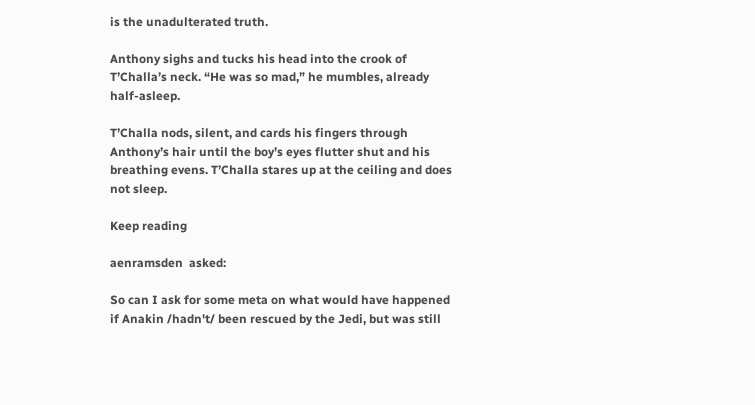is the unadulterated truth.

Anthony sighs and tucks his head into the crook of T’Challa’s neck. “He was so mad,” he mumbles, already half-asleep.

T’Challa nods, silent, and cards his fingers through Anthony’s hair until the boy’s eyes flutter shut and his breathing evens. T’Challa stares up at the ceiling and does not sleep.

Keep reading

aenramsden  asked:

So can I ask for some meta on what would have happened if Anakin /hadn't/ been rescued by the Jedi, but was still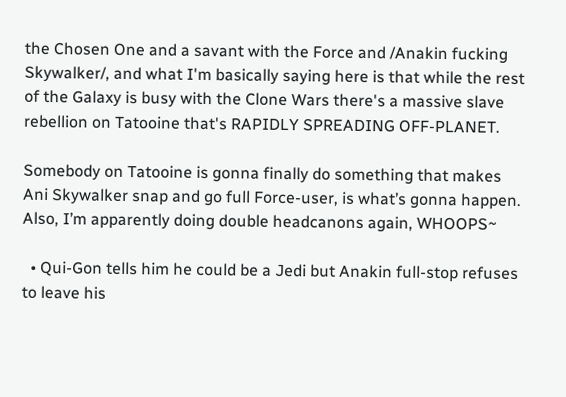the Chosen One and a savant with the Force and /Anakin fucking Skywalker/, and what I'm basically saying here is that while the rest of the Galaxy is busy with the Clone Wars there's a massive slave rebellion on Tatooine that's RAPIDLY SPREADING OFF-PLANET.

Somebody on Tatooine is gonna finally do something that makes Ani Skywalker snap and go full Force-user, is what’s gonna happen. Also, I’m apparently doing double headcanons again, WHOOPS~

  • Qui-Gon tells him he could be a Jedi but Anakin full-stop refuses to leave his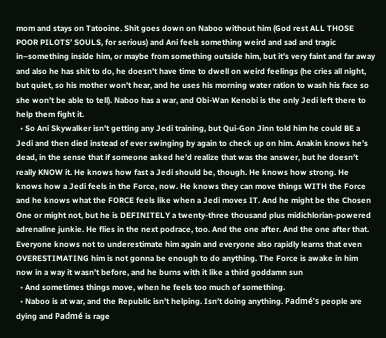mom and stays on Tatooine. Shit goes down on Naboo without him (God rest ALL THOSE POOR PILOTS’ SOULS, for serious) and Ani feels something weird and sad and tragic in–something inside him, or maybe from something outside him, but it’s very faint and far away and also he has shit to do, he doesn’t have time to dwell on weird feelings (he cries all night, but quiet, so his mother won’t hear, and he uses his morning water ration to wash his face so she won’t be able to tell). Naboo has a war, and Obi-Wan Kenobi is the only Jedi left there to help them fight it.
  • So Ani Skywalker isn’t getting any Jedi training, but Qui-Gon Jinn told him he could BE a Jedi and then died instead of ever swinging by again to check up on him. Anakin knows he’s dead, in the sense that if someone asked he’d realize that was the answer, but he doesn’t really KNOW it. He knows how fast a Jedi should be, though. He knows how strong. He knows how a Jedi feels in the Force, now. He knows they can move things WITH the Force and he knows what the FORCE feels like when a Jedi moves IT. And he might be the Chosen One or might not, but he is DEFINITELY a twenty-three thousand plus midichlorian-powered adrenaline junkie. He flies in the next podrace, too. And the one after. And the one after that. Everyone knows not to underestimate him again and everyone also rapidly learns that even OVERESTIMATING him is not gonna be enough to do anything. The Force is awake in him now in a way it wasn’t before, and he burns with it like a third goddamn sun
  • And sometimes things move, when he feels too much of something.
  • Naboo is at war, and the Republic isn’t helping. Isn’t doing anything. Padmé’s people are dying and Padmé is rage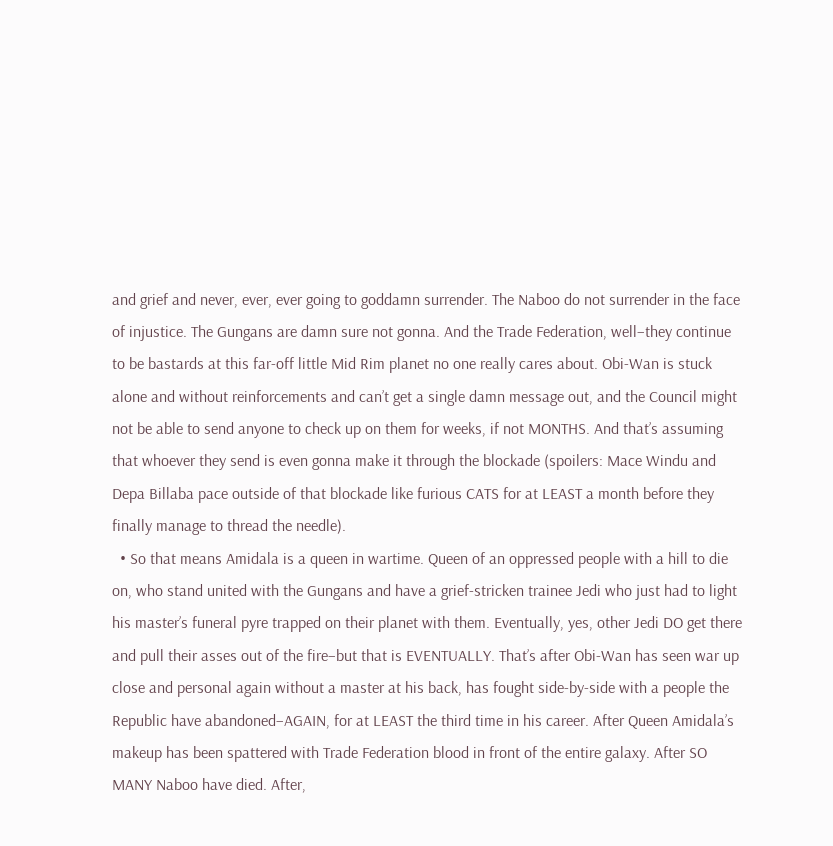and grief and never, ever, ever going to goddamn surrender. The Naboo do not surrender in the face of injustice. The Gungans are damn sure not gonna. And the Trade Federation, well–they continue to be bastards at this far-off little Mid Rim planet no one really cares about. Obi-Wan is stuck alone and without reinforcements and can’t get a single damn message out, and the Council might not be able to send anyone to check up on them for weeks, if not MONTHS. And that’s assuming that whoever they send is even gonna make it through the blockade (spoilers: Mace Windu and Depa Billaba pace outside of that blockade like furious CATS for at LEAST a month before they finally manage to thread the needle).
  • So that means Amidala is a queen in wartime. Queen of an oppressed people with a hill to die on, who stand united with the Gungans and have a grief-stricken trainee Jedi who just had to light his master’s funeral pyre trapped on their planet with them. Eventually, yes, other Jedi DO get there and pull their asses out of the fire–but that is EVENTUALLY. That’s after Obi-Wan has seen war up close and personal again without a master at his back, has fought side-by-side with a people the Republic have abandoned–AGAIN, for at LEAST the third time in his career. After Queen Amidala’s makeup has been spattered with Trade Federation blood in front of the entire galaxy. After SO MANY Naboo have died. After,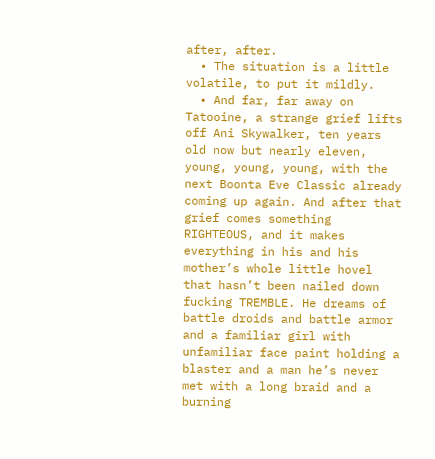after, after.
  • The situation is a little volatile, to put it mildly.
  • And far, far away on Tatooine, a strange grief lifts off Ani Skywalker, ten years old now but nearly eleven, young, young, young, with the next Boonta Eve Classic already coming up again. And after that grief comes something RIGHTEOUS, and it makes everything in his and his mother’s whole little hovel that hasn’t been nailed down fucking TREMBLE. He dreams of battle droids and battle armor and a familiar girl with unfamiliar face paint holding a blaster and a man he’s never met with a long braid and a burning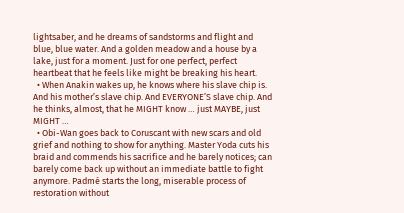lightsaber, and he dreams of sandstorms and flight and blue, blue water. And a golden meadow and a house by a lake, just for a moment. Just for one perfect, perfect heartbeat that he feels like might be breaking his heart.
  • When Anakin wakes up, he knows where his slave chip is. And his mother’s slave chip. And EVERYONE’S slave chip. And he thinks, almost, that he MIGHT know … just MAYBE, just MIGHT …
  • Obi-Wan goes back to Coruscant with new scars and old grief and nothing to show for anything. Master Yoda cuts his braid and commends his sacrifice and he barely notices; can barely come back up without an immediate battle to fight anymore. Padmé starts the long, miserable process of restoration without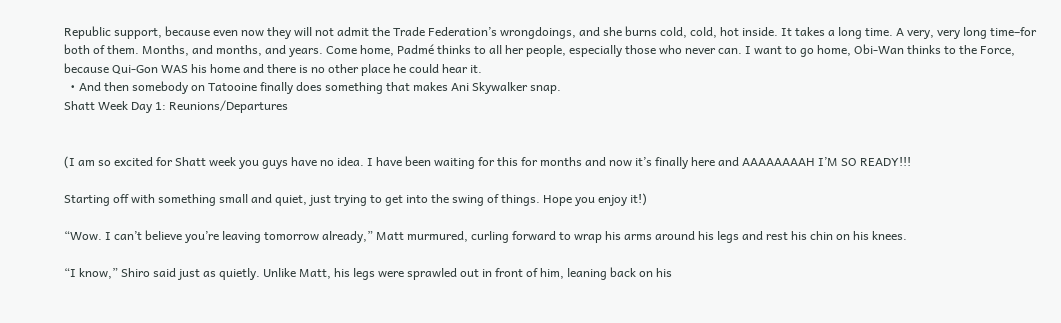Republic support, because even now they will not admit the Trade Federation’s wrongdoings, and she burns cold, cold, hot inside. It takes a long time. A very, very long time–for both of them. Months, and months, and years. Come home, Padmé thinks to all her people, especially those who never can. I want to go home, Obi-Wan thinks to the Force, because Qui-Gon WAS his home and there is no other place he could hear it.
  • And then somebody on Tatooine finally does something that makes Ani Skywalker snap.
Shatt Week Day 1: Reunions/Departures


(I am so excited for Shatt week you guys have no idea. I have been waiting for this for months and now it’s finally here and AAAAAAAAH I’M SO READY!!!

Starting off with something small and quiet, just trying to get into the swing of things. Hope you enjoy it!)

“Wow. I can’t believe you’re leaving tomorrow already,” Matt murmured, curling forward to wrap his arms around his legs and rest his chin on his knees.

“I know,” Shiro said just as quietly. Unlike Matt, his legs were sprawled out in front of him, leaning back on his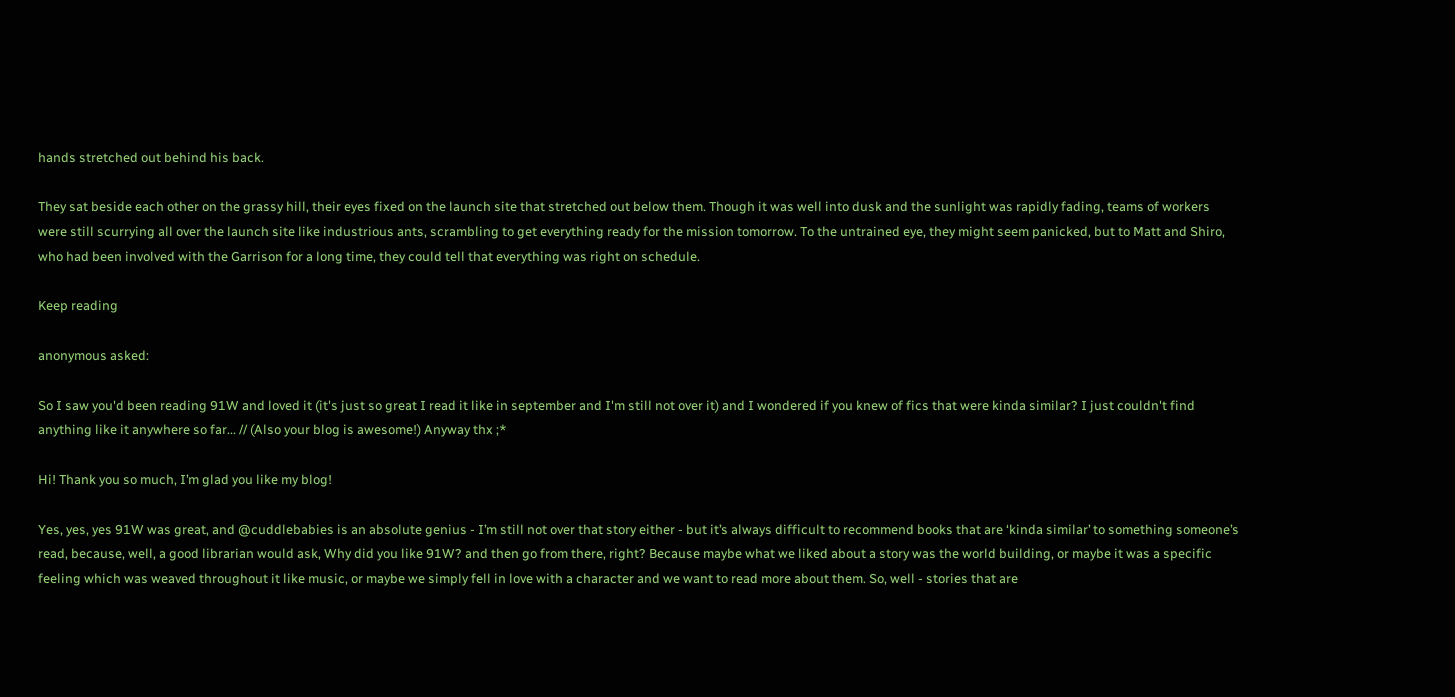hands stretched out behind his back.

They sat beside each other on the grassy hill, their eyes fixed on the launch site that stretched out below them. Though it was well into dusk and the sunlight was rapidly fading, teams of workers were still scurrying all over the launch site like industrious ants, scrambling to get everything ready for the mission tomorrow. To the untrained eye, they might seem panicked, but to Matt and Shiro, who had been involved with the Garrison for a long time, they could tell that everything was right on schedule.

Keep reading

anonymous asked:

So I saw you'd been reading 91W and loved it (it's just so great I read it like in september and I'm still not over it) and I wondered if you knew of fics that were kinda similar? I just couldn't find anything like it anywhere so far... // (Also your blog is awesome!) Anyway thx ;*

Hi! Thank you so much, I’m glad you like my blog!

Yes, yes, yes 91W was great, and @cuddlebabies is an absolute genius - I’m still not over that story either - but it’s always difficult to recommend books that are ‘kinda similar’ to something someone’s read, because, well, a good librarian would ask, Why did you like 91W? and then go from there, right? Because maybe what we liked about a story was the world building, or maybe it was a specific feeling which was weaved throughout it like music, or maybe we simply fell in love with a character and we want to read more about them. So, well - stories that are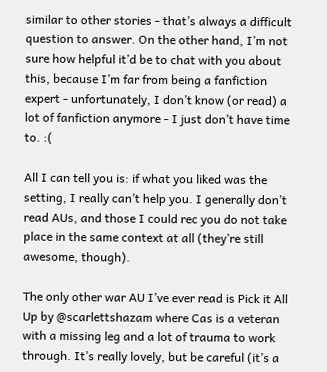similar to other stories - that’s always a difficult question to answer. On the other hand, I’m not sure how helpful it’d be to chat with you about this, because I’m far from being a fanfiction expert - unfortunately, I don’t know (or read) a lot of fanfiction anymore - I just don’t have time to. :(

All I can tell you is: if what you liked was the setting, I really can’t help you. I generally don’t read AUs, and those I could rec you do not take place in the same context at all (they’re still awesome, though).

The only other war AU I’ve ever read is Pick it All Up by @scarlettshazam where Cas is a veteran with a missing leg and a lot of trauma to work through. It’s really lovely, but be careful (it’s a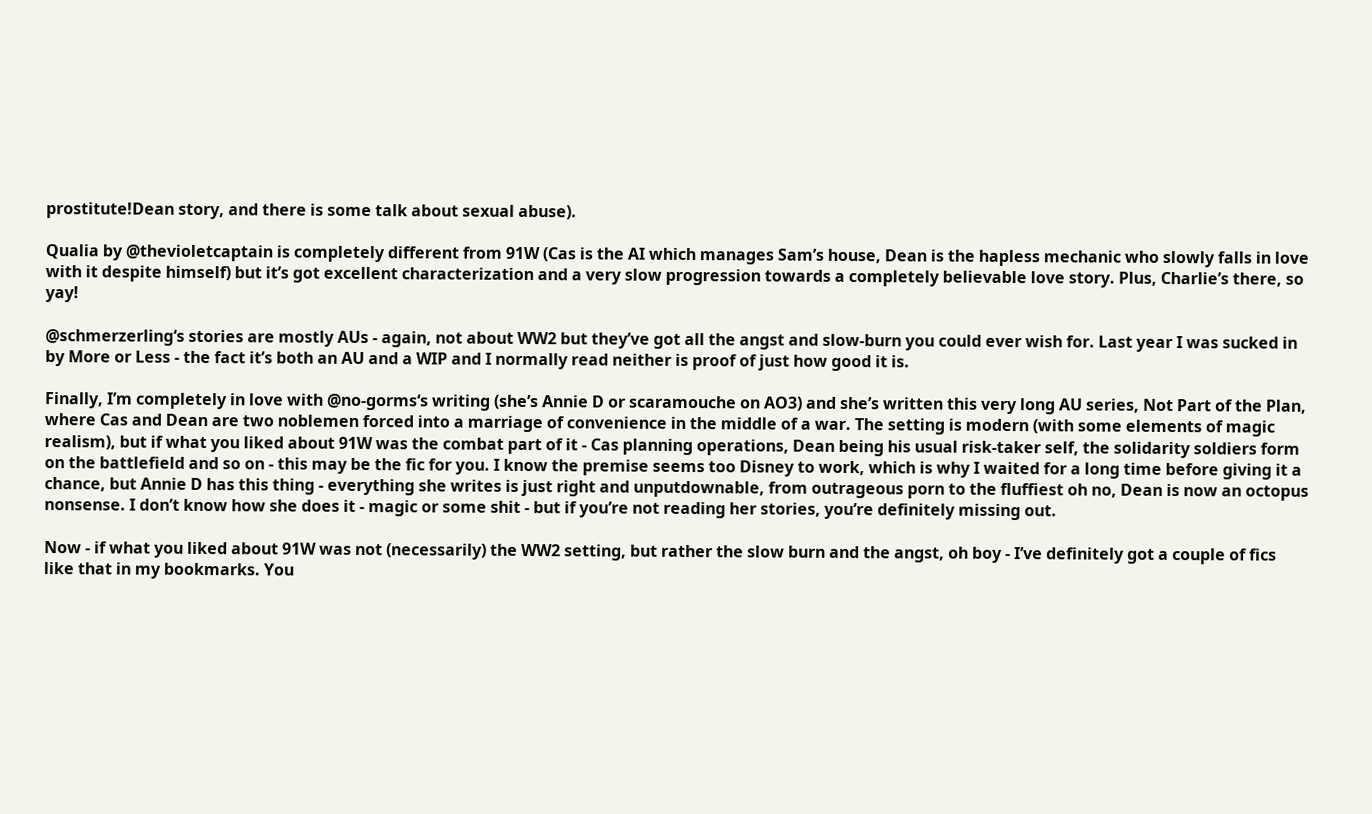prostitute!Dean story, and there is some talk about sexual abuse).

Qualia by @thevioletcaptain is completely different from 91W (Cas is the AI which manages Sam’s house, Dean is the hapless mechanic who slowly falls in love with it despite himself) but it’s got excellent characterization and a very slow progression towards a completely believable love story. Plus, Charlie’s there, so yay!

@schmerzerling‘s stories are mostly AUs - again, not about WW2 but they’ve got all the angst and slow-burn you could ever wish for. Last year I was sucked in by More or Less - the fact it’s both an AU and a WIP and I normally read neither is proof of just how good it is.

Finally, I’m completely in love with @no-gorms‘s writing (she’s Annie D or scaramouche on AO3) and she’s written this very long AU series, Not Part of the Plan, where Cas and Dean are two noblemen forced into a marriage of convenience in the middle of a war. The setting is modern (with some elements of magic realism), but if what you liked about 91W was the combat part of it - Cas planning operations, Dean being his usual risk-taker self, the solidarity soldiers form on the battlefield and so on - this may be the fic for you. I know the premise seems too Disney to work, which is why I waited for a long time before giving it a chance, but Annie D has this thing - everything she writes is just right and unputdownable, from outrageous porn to the fluffiest oh no, Dean is now an octopus nonsense. I don’t know how she does it - magic or some shit - but if you’re not reading her stories, you’re definitely missing out.

Now - if what you liked about 91W was not (necessarily) the WW2 setting, but rather the slow burn and the angst, oh boy - I’ve definitely got a couple of fics like that in my bookmarks. You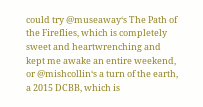could try @museaway‘s The Path of the Fireflies, which is completely sweet and heartwrenching and kept me awake an entire weekend, or @mishcollin‘s a turn of the earth, a 2015 DCBB, which is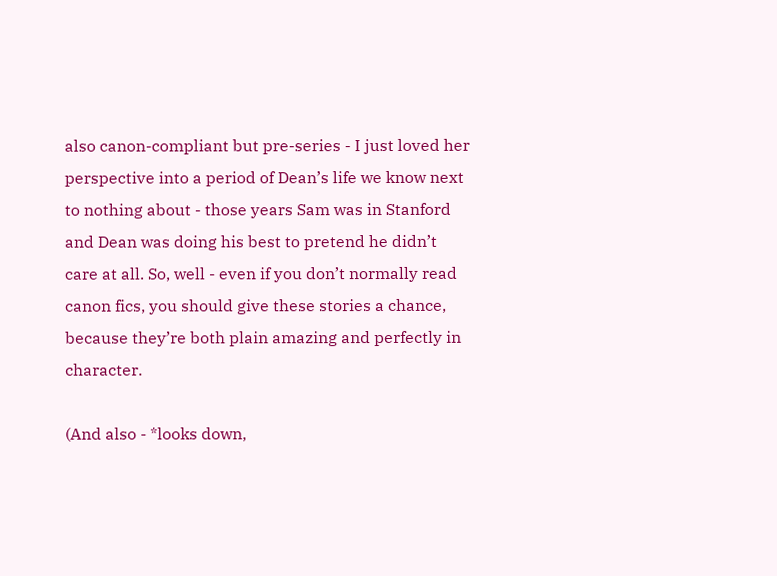also canon-compliant but pre-series - I just loved her perspective into a period of Dean’s life we know next to nothing about - those years Sam was in Stanford and Dean was doing his best to pretend he didn’t care at all. So, well - even if you don’t normally read canon fics, you should give these stories a chance, because they’re both plain amazing and perfectly in character.

(And also - *looks down,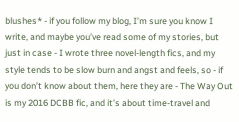blushes* - if you follow my blog, I’m sure you know I write, and maybe you’ve read some of my stories, but just in case - I wrote three novel-length fics, and my style tends to be slow burn and angst and feels, so - if you don’t know about them, here they are - The Way Out is my 2016 DCBB fic, and it’s about time-travel and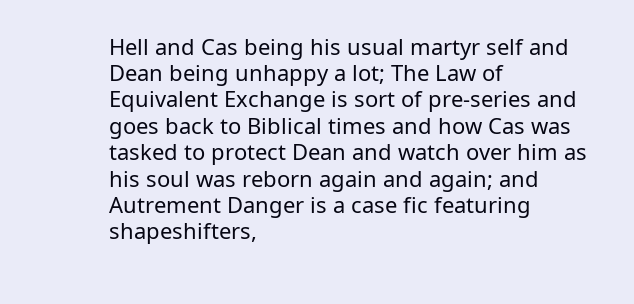Hell and Cas being his usual martyr self and Dean being unhappy a lot; The Law of Equivalent Exchange is sort of pre-series and goes back to Biblical times and how Cas was tasked to protect Dean and watch over him as his soul was reborn again and again; and Autrement Danger is a case fic featuring shapeshifters,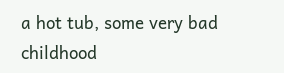a hot tub, some very bad childhood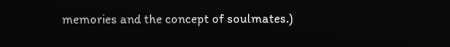memories and the concept of soulmates.)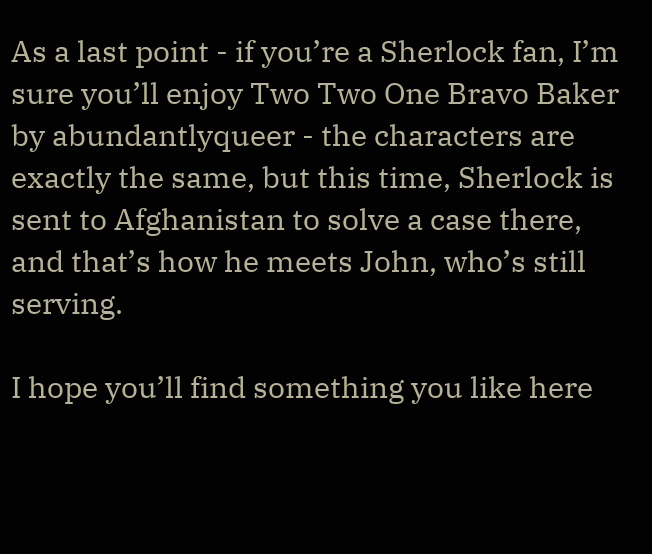As a last point - if you’re a Sherlock fan, I’m sure you’ll enjoy Two Two One Bravo Baker by abundantlyqueer - the characters are exactly the same, but this time, Sherlock is sent to Afghanistan to solve a case there, and that’s how he meets John, who’s still serving.

I hope you’ll find something you like here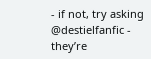- if not, try asking @destielfanfic - they’re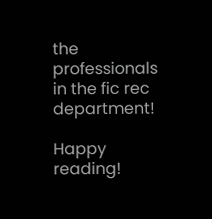the professionals in the fic rec department!

Happy reading!